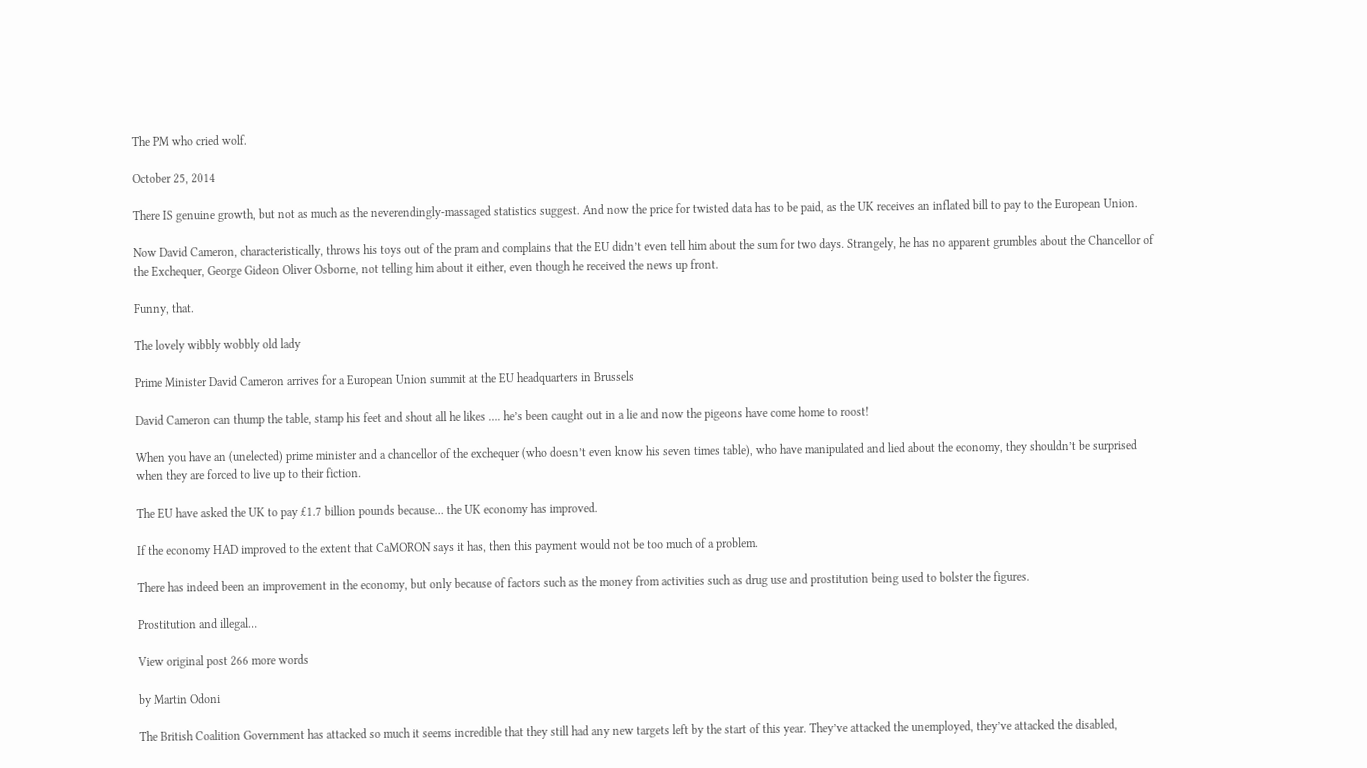The PM who cried wolf.

October 25, 2014

There IS genuine growth, but not as much as the neverendingly-massaged statistics suggest. And now the price for twisted data has to be paid, as the UK receives an inflated bill to pay to the European Union.

Now David Cameron, characteristically, throws his toys out of the pram and complains that the EU didn’t even tell him about the sum for two days. Strangely, he has no apparent grumbles about the Chancellor of the Exchequer, George Gideon Oliver Osborne, not telling him about it either, even though he received the news up front.

Funny, that.

The lovely wibbly wobbly old lady

Prime Minister David Cameron arrives for a European Union summit at the EU headquarters in Brussels

David Cameron can thump the table, stamp his feet and shout all he likes …. he’s been caught out in a lie and now the pigeons have come home to roost!

When you have an (unelected) prime minister and a chancellor of the exchequer (who doesn’t even know his seven times table), who have manipulated and lied about the economy, they shouldn’t be surprised when they are forced to live up to their fiction.

The EU have asked the UK to pay £1.7 billion pounds because… the UK economy has improved.

If the economy HAD improved to the extent that CaMORON says it has, then this payment would not be too much of a problem.

There has indeed been an improvement in the economy, but only because of factors such as the money from activities such as drug use and prostitution being used to bolster the figures.

Prostitution and illegal…

View original post 266 more words

by Martin Odoni

The British Coalition Government has attacked so much it seems incredible that they still had any new targets left by the start of this year. They’ve attacked the unemployed, they’ve attacked the disabled,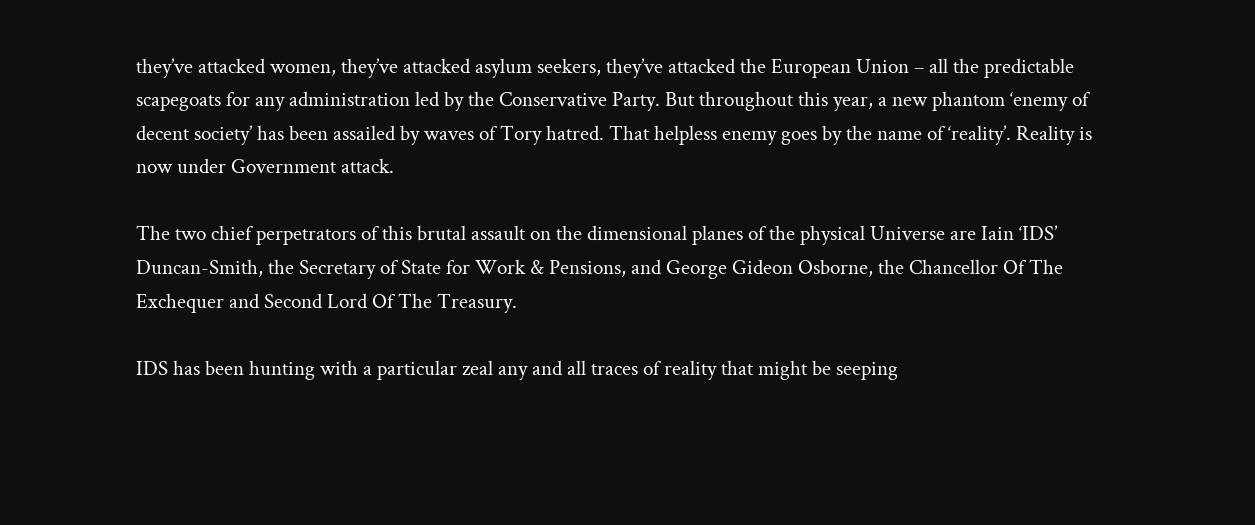they’ve attacked women, they’ve attacked asylum seekers, they’ve attacked the European Union – all the predictable scapegoats for any administration led by the Conservative Party. But throughout this year, a new phantom ‘enemy of decent society’ has been assailed by waves of Tory hatred. That helpless enemy goes by the name of ‘reality’. Reality is now under Government attack.

The two chief perpetrators of this brutal assault on the dimensional planes of the physical Universe are Iain ‘IDS’ Duncan-Smith, the Secretary of State for Work & Pensions, and George Gideon Osborne, the Chancellor Of The Exchequer and Second Lord Of The Treasury.

IDS has been hunting with a particular zeal any and all traces of reality that might be seeping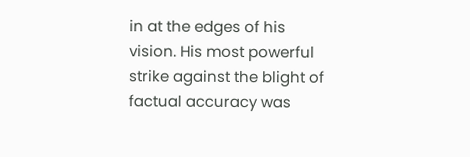in at the edges of his vision. His most powerful strike against the blight of factual accuracy was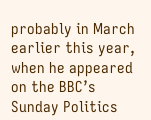probably in March earlier this year, when he appeared on the BBC’s Sunday Politics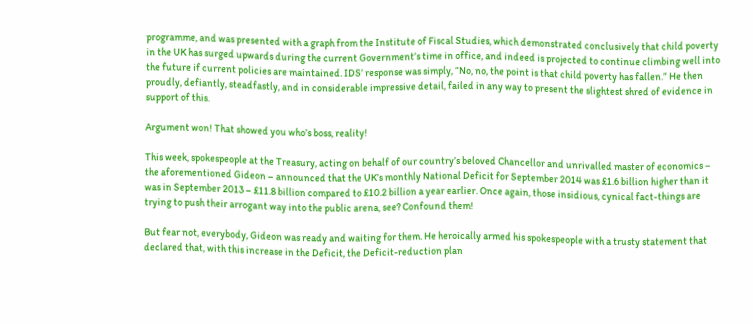programme, and was presented with a graph from the Institute of Fiscal Studies, which demonstrated conclusively that child poverty in the UK has surged upwards during the current Government’s time in office, and indeed is projected to continue climbing well into the future if current policies are maintained. IDS’ response was simply, “No, no, the point is that child poverty has fallen.” He then proudly, defiantly, steadfastly, and in considerable impressive detail, failed in any way to present the slightest shred of evidence in support of this.

Argument won! That showed you who’s boss, reality!

This week, spokespeople at the Treasury, acting on behalf of our country’s beloved Chancellor and unrivalled master of economics – the aforementioned Gideon – announced that the UK’s monthly National Deficit for September 2014 was £1.6 billion higher than it was in September 2013 – £11.8 billion compared to £10.2 billion a year earlier. Once again, those insidious, cynical fact-things are trying to push their arrogant way into the public arena, see? Confound them!

But fear not, everybody, Gideon was ready and waiting for them. He heroically armed his spokespeople with a trusty statement that declared that, with this increase in the Deficit, the Deficit-reduction plan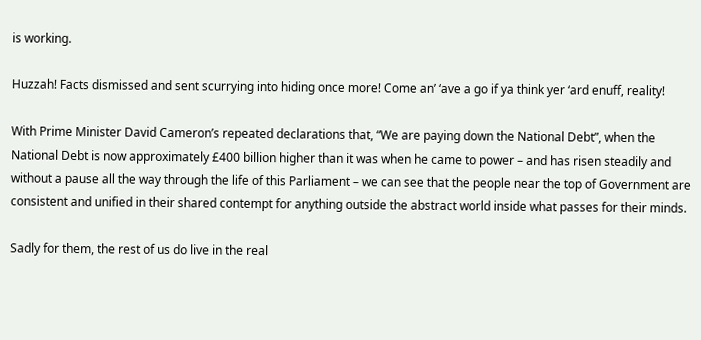is working.

Huzzah! Facts dismissed and sent scurrying into hiding once more! Come an’ ‘ave a go if ya think yer ‘ard enuff, reality!

With Prime Minister David Cameron’s repeated declarations that, “We are paying down the National Debt”, when the National Debt is now approximately £400 billion higher than it was when he came to power – and has risen steadily and without a pause all the way through the life of this Parliament – we can see that the people near the top of Government are consistent and unified in their shared contempt for anything outside the abstract world inside what passes for their minds.

Sadly for them, the rest of us do live in the real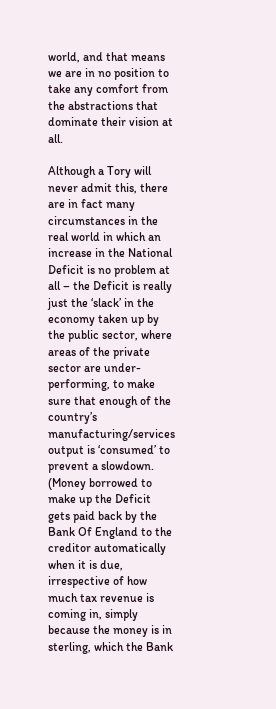world, and that means we are in no position to take any comfort from the abstractions that dominate their vision at all.

Although a Tory will never admit this, there are in fact many circumstances in the real world in which an increase in the National Deficit is no problem at all – the Deficit is really just the ‘slack’ in the economy taken up by the public sector, where areas of the private sector are under-performing, to make sure that enough of the country’s manufacturing/services output is ‘consumed’ to prevent a slowdown. (Money borrowed to make up the Deficit gets paid back by the Bank Of England to the creditor automatically when it is due, irrespective of how much tax revenue is coming in, simply because the money is in sterling, which the Bank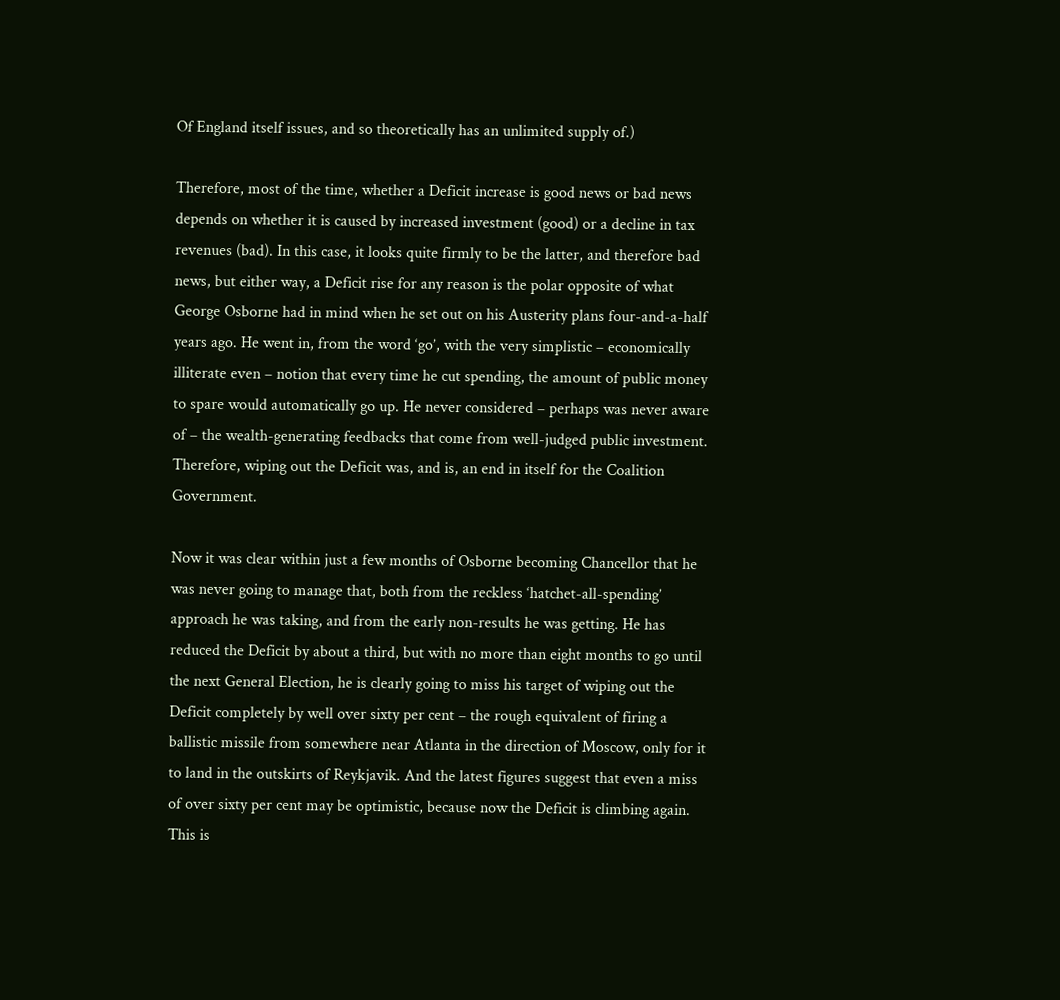Of England itself issues, and so theoretically has an unlimited supply of.)

Therefore, most of the time, whether a Deficit increase is good news or bad news depends on whether it is caused by increased investment (good) or a decline in tax revenues (bad). In this case, it looks quite firmly to be the latter, and therefore bad news, but either way, a Deficit rise for any reason is the polar opposite of what George Osborne had in mind when he set out on his Austerity plans four-and-a-half years ago. He went in, from the word ‘go’, with the very simplistic – economically illiterate even – notion that every time he cut spending, the amount of public money to spare would automatically go up. He never considered – perhaps was never aware of – the wealth-generating feedbacks that come from well-judged public investment. Therefore, wiping out the Deficit was, and is, an end in itself for the Coalition Government.

Now it was clear within just a few months of Osborne becoming Chancellor that he was never going to manage that, both from the reckless ‘hatchet-all-spending’ approach he was taking, and from the early non-results he was getting. He has reduced the Deficit by about a third, but with no more than eight months to go until the next General Election, he is clearly going to miss his target of wiping out the Deficit completely by well over sixty per cent – the rough equivalent of firing a ballistic missile from somewhere near Atlanta in the direction of Moscow, only for it to land in the outskirts of Reykjavik. And the latest figures suggest that even a miss of over sixty per cent may be optimistic, because now the Deficit is climbing again. This is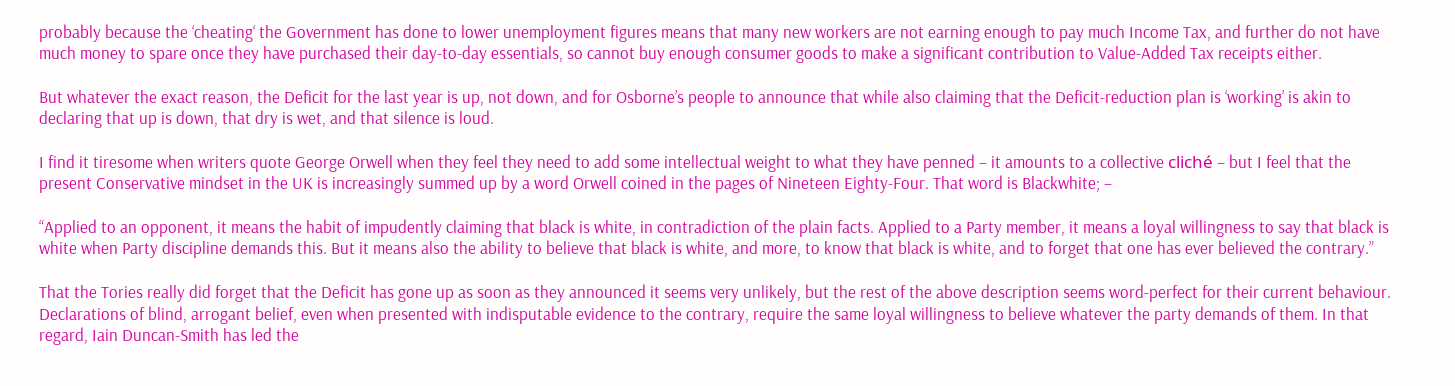probably because the ‘cheating‘ the Government has done to lower unemployment figures means that many new workers are not earning enough to pay much Income Tax, and further do not have much money to spare once they have purchased their day-to-day essentials, so cannot buy enough consumer goods to make a significant contribution to Value-Added Tax receipts either.

But whatever the exact reason, the Deficit for the last year is up, not down, and for Osborne’s people to announce that while also claiming that the Deficit-reduction plan is ‘working’ is akin to declaring that up is down, that dry is wet, and that silence is loud.

I find it tiresome when writers quote George Orwell when they feel they need to add some intellectual weight to what they have penned – it amounts to a collective cliché – but I feel that the present Conservative mindset in the UK is increasingly summed up by a word Orwell coined in the pages of Nineteen Eighty-Four. That word is Blackwhite; –

“Applied to an opponent, it means the habit of impudently claiming that black is white, in contradiction of the plain facts. Applied to a Party member, it means a loyal willingness to say that black is white when Party discipline demands this. But it means also the ability to believe that black is white, and more, to know that black is white, and to forget that one has ever believed the contrary.”

That the Tories really did forget that the Deficit has gone up as soon as they announced it seems very unlikely, but the rest of the above description seems word-perfect for their current behaviour. Declarations of blind, arrogant belief, even when presented with indisputable evidence to the contrary, require the same loyal willingness to believe whatever the party demands of them. In that regard, Iain Duncan-Smith has led the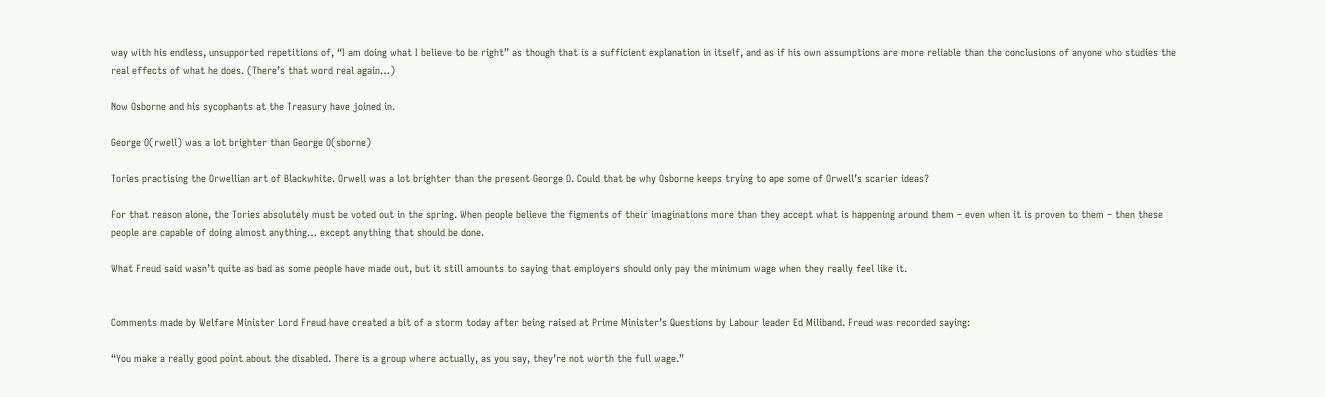way with his endless, unsupported repetitions of, “I am doing what I believe to be right” as though that is a sufficient explanation in itself, and as if his own assumptions are more reliable than the conclusions of anyone who studies the real effects of what he does. (There’s that word real again…)

Now Osborne and his sycophants at the Treasury have joined in.

George O(rwell) was a lot brighter than George O(sborne)

Tories practising the Orwellian art of Blackwhite. Orwell was a lot brighter than the present George O. Could that be why Osborne keeps trying to ape some of Orwell’s scarier ideas?

For that reason alone, the Tories absolutely must be voted out in the spring. When people believe the figments of their imaginations more than they accept what is happening around them – even when it is proven to them – then these people are capable of doing almost anything… except anything that should be done.

What Freud said wasn’t quite as bad as some people have made out, but it still amounts to saying that employers should only pay the minimum wage when they really feel like it.


Comments made by Welfare Minister Lord Freud have created a bit of a storm today after being raised at Prime Minister’s Questions by Labour leader Ed Miliband. Freud was recorded saying:

“You make a really good point about the disabled. There is a group where actually, as you say, they’re not worth the full wage.”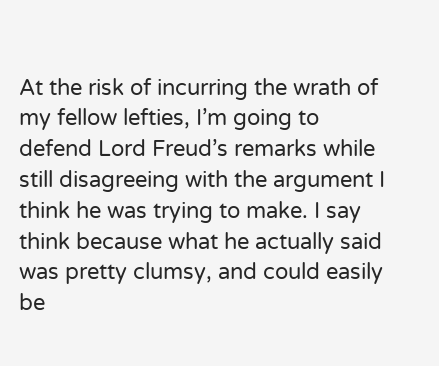At the risk of incurring the wrath of my fellow lefties, I’m going to defend Lord Freud’s remarks while still disagreeing with the argument I think he was trying to make. I say think because what he actually said was pretty clumsy, and could easily be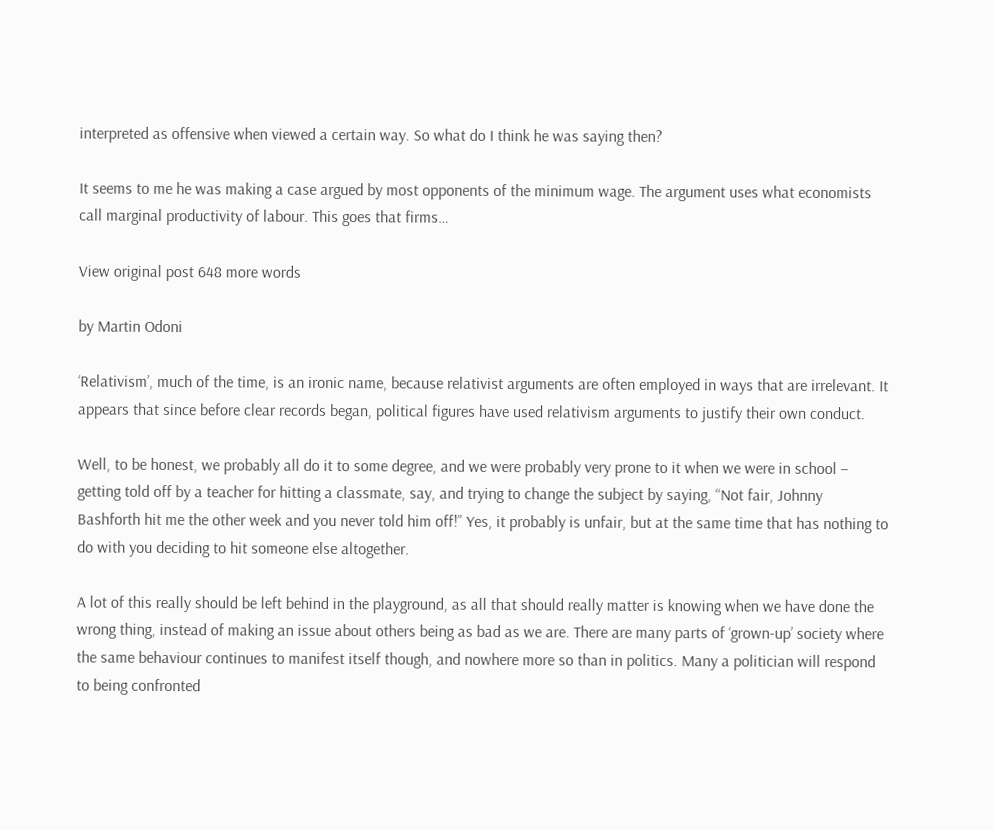interpreted as offensive when viewed a certain way. So what do I think he was saying then?

It seems to me he was making a case argued by most opponents of the minimum wage. The argument uses what economists call marginal productivity of labour. This goes that firms…

View original post 648 more words

by Martin Odoni

‘Relativism’, much of the time, is an ironic name, because relativist arguments are often employed in ways that are irrelevant. It appears that since before clear records began, political figures have used relativism arguments to justify their own conduct.

Well, to be honest, we probably all do it to some degree, and we were probably very prone to it when we were in school – getting told off by a teacher for hitting a classmate, say, and trying to change the subject by saying, “Not fair, Johnny Bashforth hit me the other week and you never told him off!” Yes, it probably is unfair, but at the same time that has nothing to do with you deciding to hit someone else altogether.

A lot of this really should be left behind in the playground, as all that should really matter is knowing when we have done the wrong thing, instead of making an issue about others being as bad as we are. There are many parts of ‘grown-up’ society where the same behaviour continues to manifest itself though, and nowhere more so than in politics. Many a politician will respond to being confronted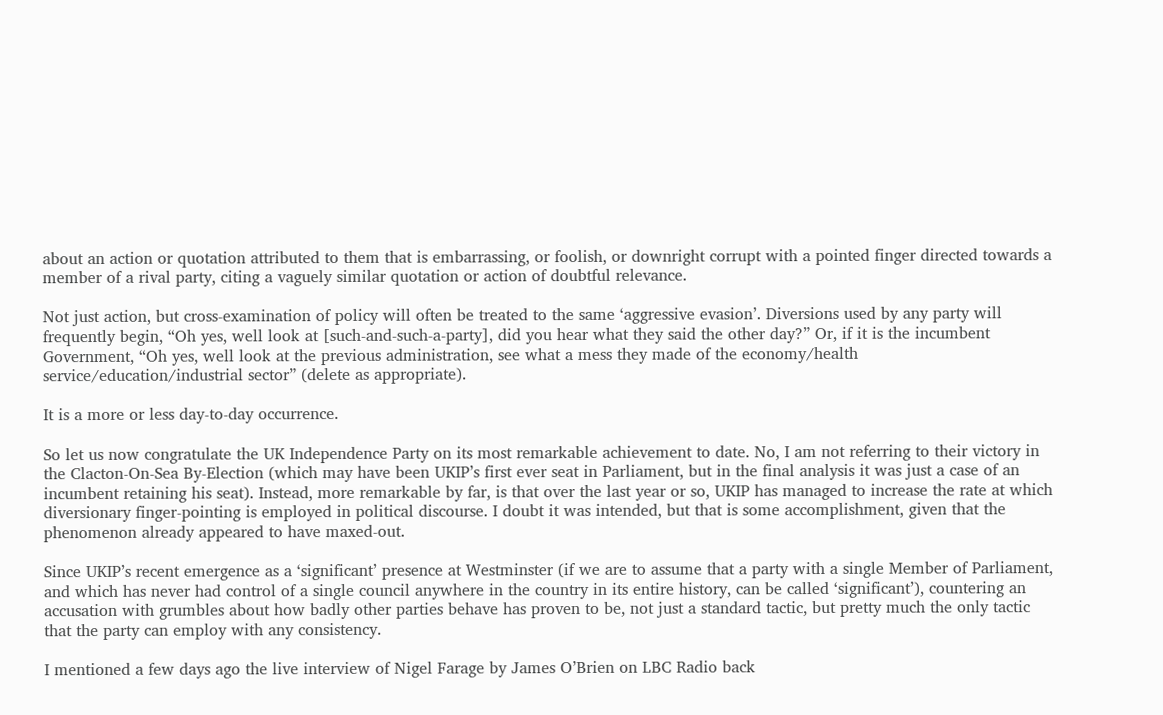about an action or quotation attributed to them that is embarrassing, or foolish, or downright corrupt with a pointed finger directed towards a member of a rival party, citing a vaguely similar quotation or action of doubtful relevance.

Not just action, but cross-examination of policy will often be treated to the same ‘aggressive evasion’. Diversions used by any party will frequently begin, “Oh yes, well look at [such-and-such-a-party], did you hear what they said the other day?” Or, if it is the incumbent Government, “Oh yes, well look at the previous administration, see what a mess they made of the economy/health service/education/industrial sector” (delete as appropriate).

It is a more or less day-to-day occurrence.

So let us now congratulate the UK Independence Party on its most remarkable achievement to date. No, I am not referring to their victory in the Clacton-On-Sea By-Election (which may have been UKIP’s first ever seat in Parliament, but in the final analysis it was just a case of an incumbent retaining his seat). Instead, more remarkable by far, is that over the last year or so, UKIP has managed to increase the rate at which diversionary finger-pointing is employed in political discourse. I doubt it was intended, but that is some accomplishment, given that the phenomenon already appeared to have maxed-out.

Since UKIP’s recent emergence as a ‘significant’ presence at Westminster (if we are to assume that a party with a single Member of Parliament, and which has never had control of a single council anywhere in the country in its entire history, can be called ‘significant’), countering an accusation with grumbles about how badly other parties behave has proven to be, not just a standard tactic, but pretty much the only tactic that the party can employ with any consistency.

I mentioned a few days ago the live interview of Nigel Farage by James O’Brien on LBC Radio back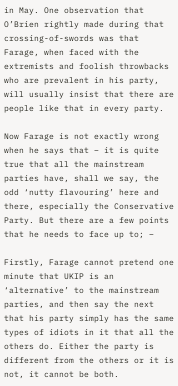in May. One observation that O’Brien rightly made during that crossing-of-swords was that Farage, when faced with the extremists and foolish throwbacks who are prevalent in his party, will usually insist that there are people like that in every party.

Now Farage is not exactly wrong when he says that – it is quite true that all the mainstream parties have, shall we say, the odd ‘nutty flavouring’ here and there, especially the Conservative Party. But there are a few points that he needs to face up to; –

Firstly, Farage cannot pretend one minute that UKIP is an ‘alternative’ to the mainstream parties, and then say the next that his party simply has the same types of idiots in it that all the others do. Either the party is different from the others or it is not, it cannot be both.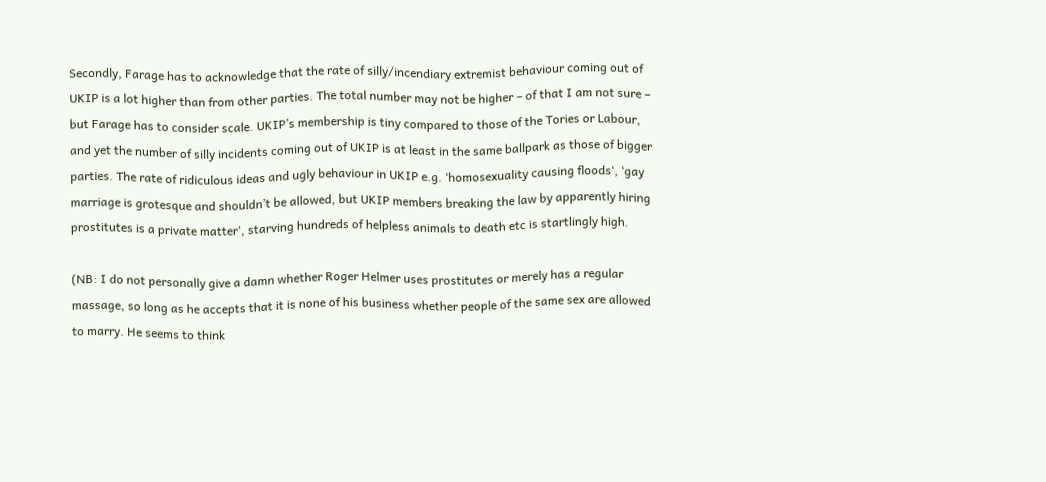Secondly, Farage has to acknowledge that the rate of silly/incendiary extremist behaviour coming out of UKIP is a lot higher than from other parties. The total number may not be higher – of that I am not sure – but Farage has to consider scale. UKIP’s membership is tiny compared to those of the Tories or Labour, and yet the number of silly incidents coming out of UKIP is at least in the same ballpark as those of bigger parties. The rate of ridiculous ideas and ugly behaviour in UKIP e.g. ‘homosexuality causing floods‘, ‘gay marriage is grotesque and shouldn’t be allowed, but UKIP members breaking the law by apparently hiring prostitutes is a private matter‘, starving hundreds of helpless animals to death etc is startlingly high.

(NB: I do not personally give a damn whether Roger Helmer uses prostitutes or merely has a regular massage, so long as he accepts that it is none of his business whether people of the same sex are allowed to marry. He seems to think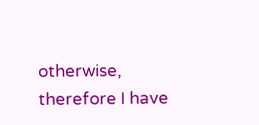otherwise, therefore I have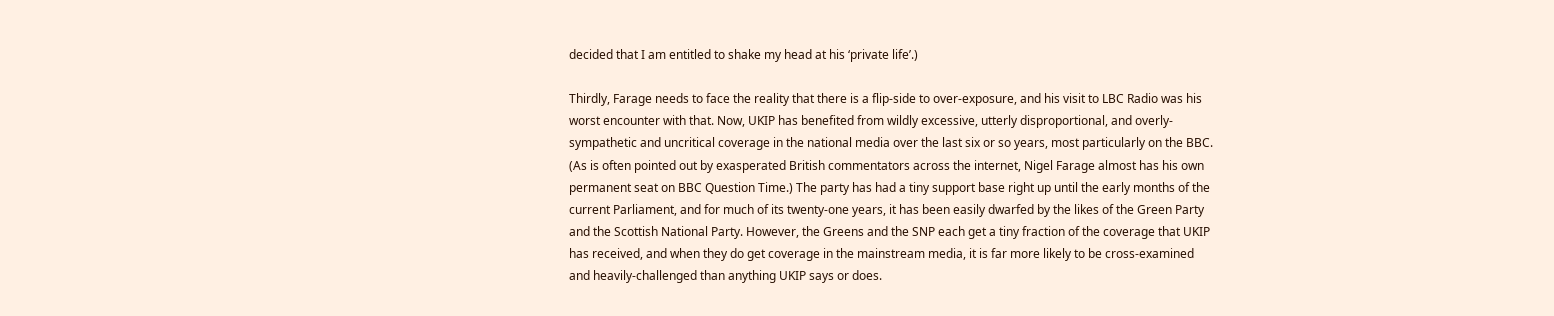decided that I am entitled to shake my head at his ‘private life’.)

Thirdly, Farage needs to face the reality that there is a flip-side to over-exposure, and his visit to LBC Radio was his worst encounter with that. Now, UKIP has benefited from wildly excessive, utterly disproportional, and overly-sympathetic and uncritical coverage in the national media over the last six or so years, most particularly on the BBC. (As is often pointed out by exasperated British commentators across the internet, Nigel Farage almost has his own permanent seat on BBC Question Time.) The party has had a tiny support base right up until the early months of the current Parliament, and for much of its twenty-one years, it has been easily dwarfed by the likes of the Green Party and the Scottish National Party. However, the Greens and the SNP each get a tiny fraction of the coverage that UKIP has received, and when they do get coverage in the mainstream media, it is far more likely to be cross-examined and heavily-challenged than anything UKIP says or does.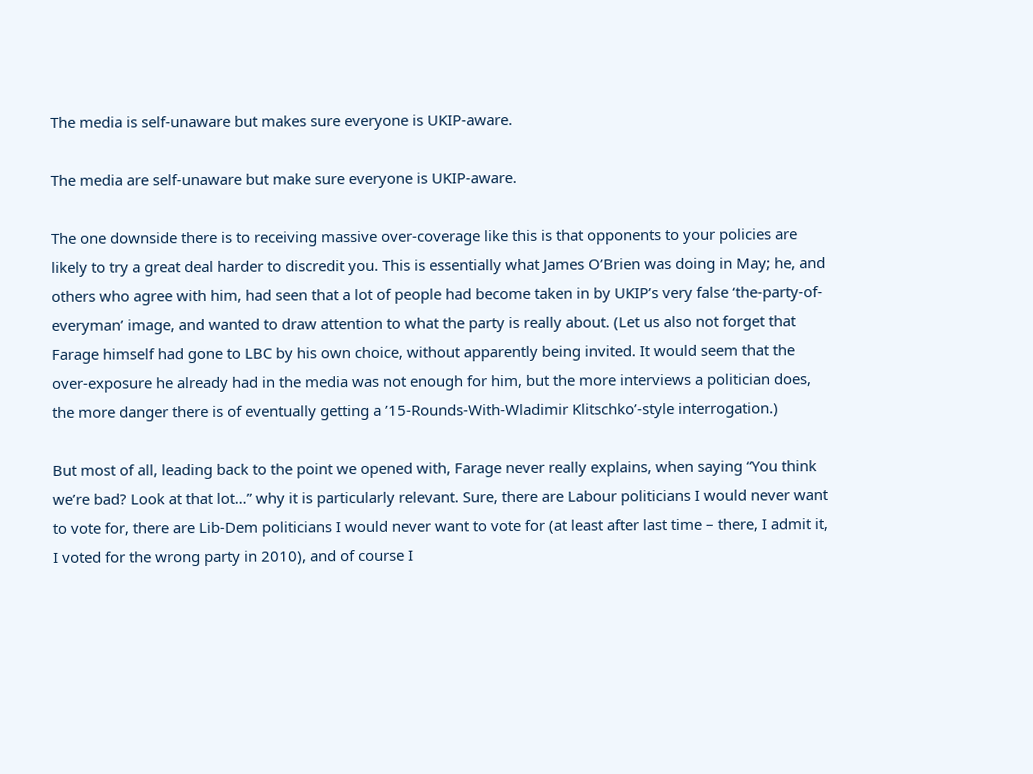The media is self-unaware but makes sure everyone is UKIP-aware.

The media are self-unaware but make sure everyone is UKIP-aware.

The one downside there is to receiving massive over-coverage like this is that opponents to your policies are likely to try a great deal harder to discredit you. This is essentially what James O’Brien was doing in May; he, and others who agree with him, had seen that a lot of people had become taken in by UKIP’s very false ‘the-party-of-everyman’ image, and wanted to draw attention to what the party is really about. (Let us also not forget that Farage himself had gone to LBC by his own choice, without apparently being invited. It would seem that the over-exposure he already had in the media was not enough for him, but the more interviews a politician does, the more danger there is of eventually getting a ’15-Rounds-With-Wladimir Klitschko’-style interrogation.)

But most of all, leading back to the point we opened with, Farage never really explains, when saying “You think we’re bad? Look at that lot…” why it is particularly relevant. Sure, there are Labour politicians I would never want to vote for, there are Lib-Dem politicians I would never want to vote for (at least after last time – there, I admit it, I voted for the wrong party in 2010), and of course I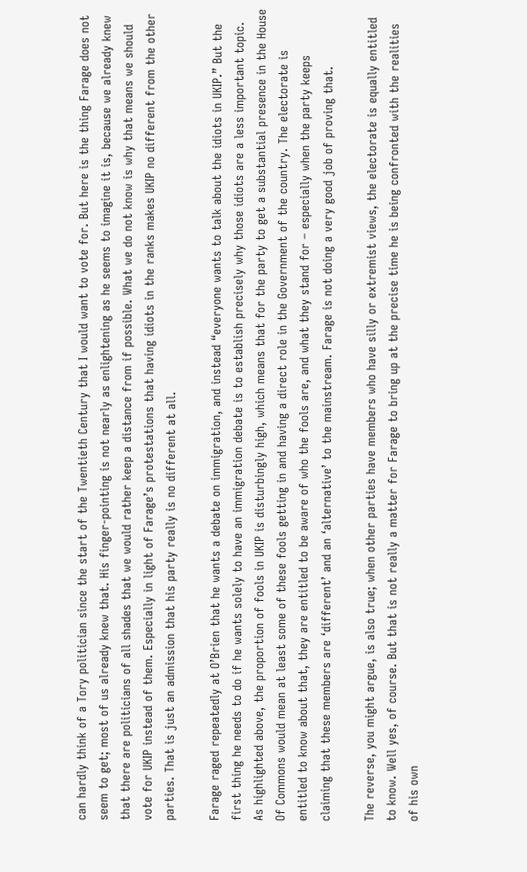can hardly think of a Tory politician since the start of the Twentieth Century that I would want to vote for. But here is the thing Farage does not seem to get; most of us already knew that. His finger-pointing is not nearly as enlightening as he seems to imagine it is, because we already knew that there are politicians of all shades that we would rather keep a distance from if possible. What we do not know is why that means we should vote for UKIP instead of them. Especially in light of Farage’s protestations that having idiots in the ranks makes UKIP no different from the other parties. That is just an admission that his party really is no different at all.

Farage raged repeatedly at O’Brien that he wants a debate on immigration, and instead “everyone wants to talk about the idiots in UKIP.” But the first thing he needs to do if he wants solely to have an immigration debate is to establish precisely why those idiots are a less important topic. As highlighted above, the proportion of fools in UKIP is disturbingly high, which means that for the party to get a substantial presence in the House Of Commons would mean at least some of these fools getting in and having a direct role in the Government of the country. The electorate is entitled to know about that, they are entitled to be aware of who the fools are, and what they stand for – especially when the party keeps claiming that these members are ‘different’ and an ‘alternative’ to the mainstream. Farage is not doing a very good job of proving that.

The reverse, you might argue, is also true; when other parties have members who have silly or extremist views, the electorate is equally entitled to know. Well yes, of course. But that is not really a matter for Farage to bring up at the precise time he is being confronted with the realities of his own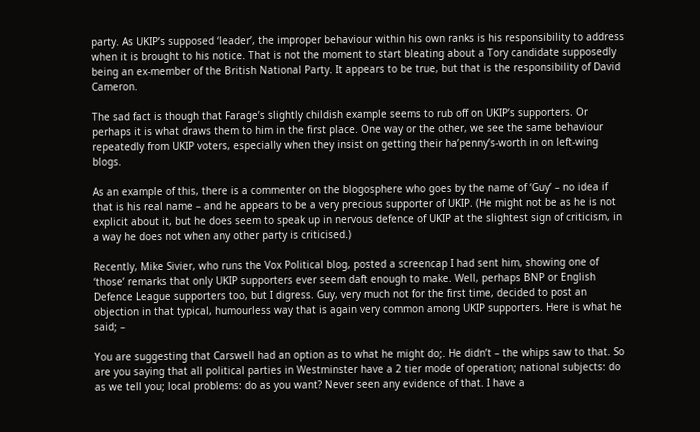party. As UKIP’s supposed ‘leader’, the improper behaviour within his own ranks is his responsibility to address when it is brought to his notice. That is not the moment to start bleating about a Tory candidate supposedly being an ex-member of the British National Party. It appears to be true, but that is the responsibility of David Cameron.

The sad fact is though that Farage’s slightly childish example seems to rub off on UKIP’s supporters. Or perhaps it is what draws them to him in the first place. One way or the other, we see the same behaviour repeatedly from UKIP voters, especially when they insist on getting their ha’penny’s-worth in on left-wing blogs.

As an example of this, there is a commenter on the blogosphere who goes by the name of ‘Guy’ – no idea if that is his real name – and he appears to be a very precious supporter of UKIP. (He might not be as he is not explicit about it, but he does seem to speak up in nervous defence of UKIP at the slightest sign of criticism, in a way he does not when any other party is criticised.)

Recently, Mike Sivier, who runs the Vox Political blog, posted a screencap I had sent him, showing one of ‘those’ remarks that only UKIP supporters ever seem daft enough to make. Well, perhaps BNP or English Defence League supporters too, but I digress. Guy, very much not for the first time, decided to post an objection in that typical, humourless way that is again very common among UKIP supporters. Here is what he said; –

You are suggesting that Carswell had an option as to what he might do;. He didn’t – the whips saw to that. So are you saying that all political parties in Westminster have a 2 tier mode of operation; national subjects: do as we tell you; local problems: do as you want? Never seen any evidence of that. I have a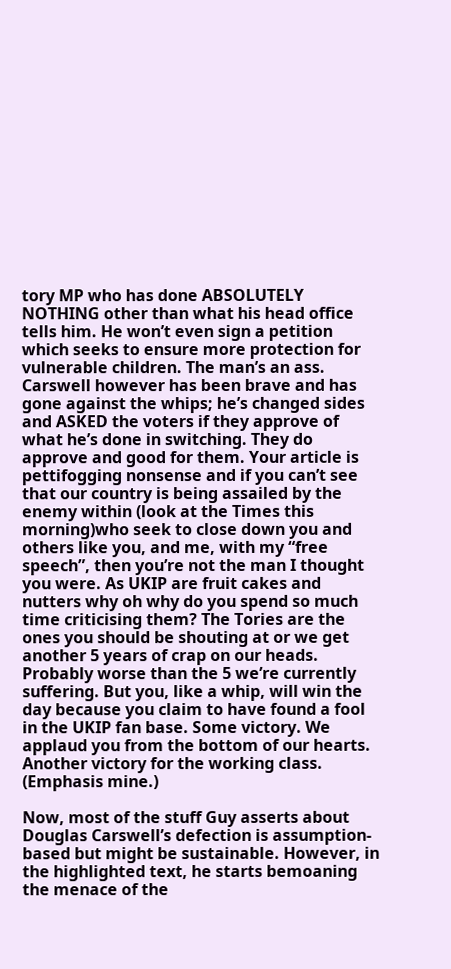tory MP who has done ABSOLUTELY NOTHING other than what his head office tells him. He won’t even sign a petition which seeks to ensure more protection for vulnerable children. The man’s an ass. Carswell however has been brave and has gone against the whips; he’s changed sides and ASKED the voters if they approve of what he’s done in switching. They do approve and good for them. Your article is pettifogging nonsense and if you can’t see that our country is being assailed by the enemy within (look at the Times this morning)who seek to close down you and others like you, and me, with my “free speech”, then you’re not the man I thought you were. As UKIP are fruit cakes and nutters why oh why do you spend so much time criticising them? The Tories are the ones you should be shouting at or we get another 5 years of crap on our heads. Probably worse than the 5 we’re currently suffering. But you, like a whip, will win the day because you claim to have found a fool in the UKIP fan base. Some victory. We applaud you from the bottom of our hearts. Another victory for the working class. (Emphasis mine.)

Now, most of the stuff Guy asserts about Douglas Carswell’s defection is assumption-based but might be sustainable. However, in the highlighted text, he starts bemoaning the menace of the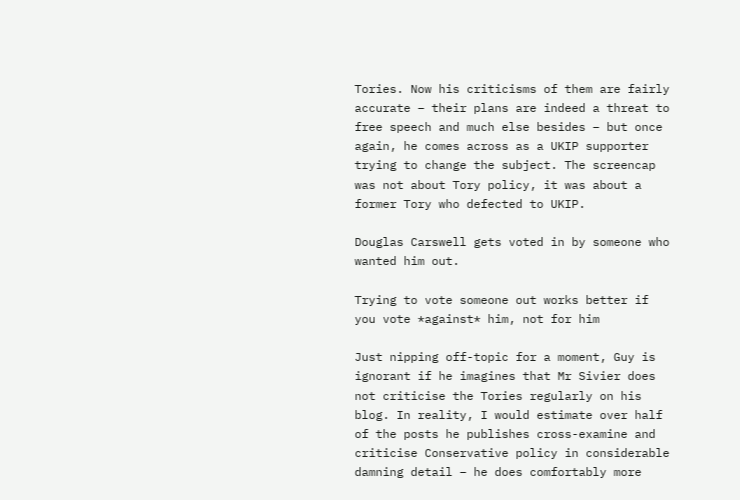Tories. Now his criticisms of them are fairly accurate – their plans are indeed a threat to free speech and much else besides – but once again, he comes across as a UKIP supporter trying to change the subject. The screencap was not about Tory policy, it was about a former Tory who defected to UKIP.

Douglas Carswell gets voted in by someone who wanted him out.

Trying to vote someone out works better if you vote *against* him, not for him

Just nipping off-topic for a moment, Guy is ignorant if he imagines that Mr Sivier does not criticise the Tories regularly on his blog. In reality, I would estimate over half of the posts he publishes cross-examine and criticise Conservative policy in considerable damning detail – he does comfortably more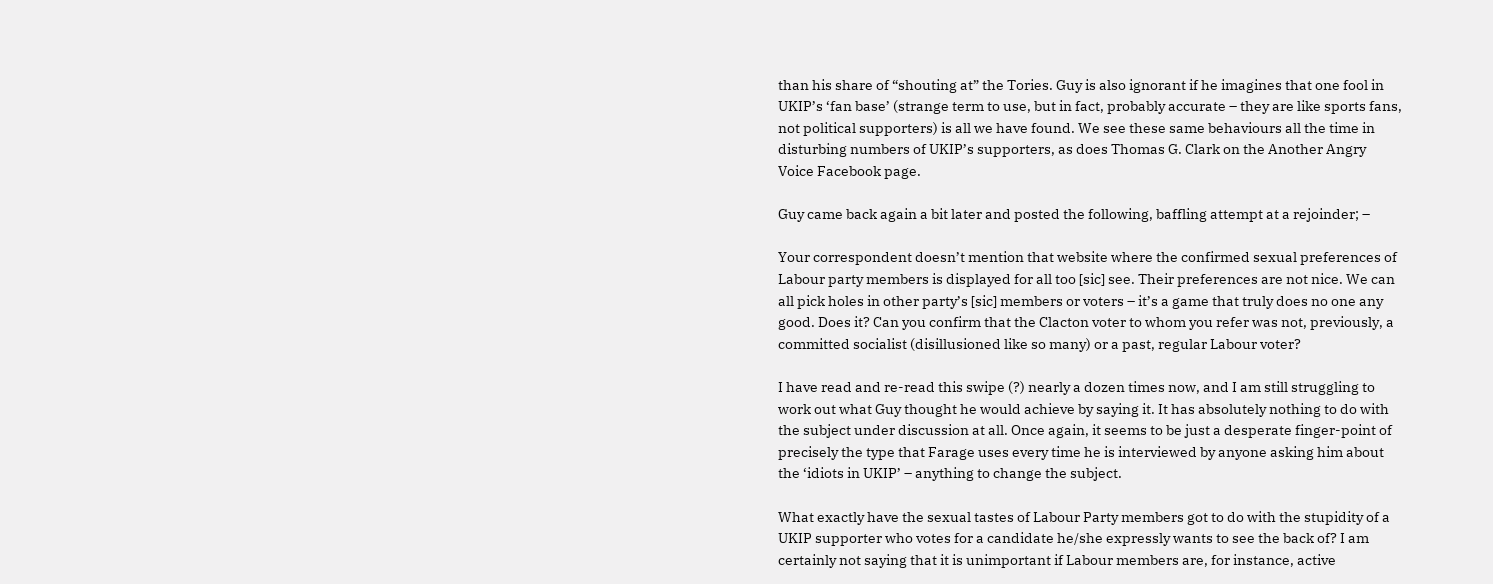than his share of “shouting at” the Tories. Guy is also ignorant if he imagines that one fool in UKIP’s ‘fan base’ (strange term to use, but in fact, probably accurate – they are like sports fans, not political supporters) is all we have found. We see these same behaviours all the time in disturbing numbers of UKIP’s supporters, as does Thomas G. Clark on the Another Angry Voice Facebook page.

Guy came back again a bit later and posted the following, baffling attempt at a rejoinder; –

Your correspondent doesn’t mention that website where the confirmed sexual preferences of Labour party members is displayed for all too [sic] see. Their preferences are not nice. We can all pick holes in other party’s [sic] members or voters – it’s a game that truly does no one any good. Does it? Can you confirm that the Clacton voter to whom you refer was not, previously, a committed socialist (disillusioned like so many) or a past, regular Labour voter?

I have read and re-read this swipe (?) nearly a dozen times now, and I am still struggling to work out what Guy thought he would achieve by saying it. It has absolutely nothing to do with the subject under discussion at all. Once again, it seems to be just a desperate finger-point of precisely the type that Farage uses every time he is interviewed by anyone asking him about the ‘idiots in UKIP’ – anything to change the subject.

What exactly have the sexual tastes of Labour Party members got to do with the stupidity of a UKIP supporter who votes for a candidate he/she expressly wants to see the back of? I am certainly not saying that it is unimportant if Labour members are, for instance, active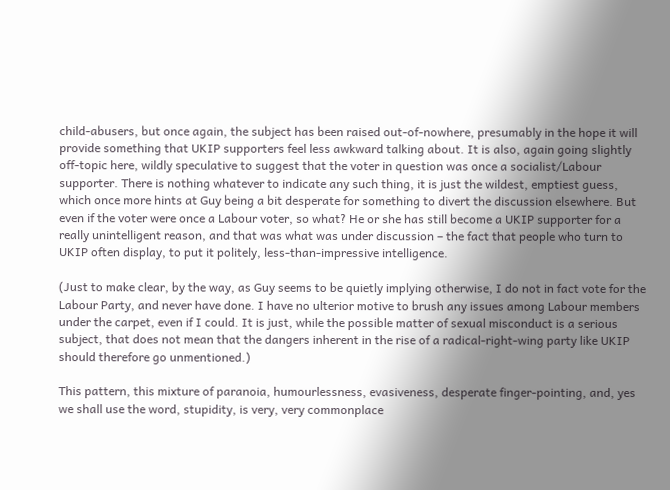child-abusers, but once again, the subject has been raised out-of-nowhere, presumably in the hope it will provide something that UKIP supporters feel less awkward talking about. It is also, again going slightly off-topic here, wildly speculative to suggest that the voter in question was once a socialist/Labour supporter. There is nothing whatever to indicate any such thing, it is just the wildest, emptiest guess, which once more hints at Guy being a bit desperate for something to divert the discussion elsewhere. But even if the voter were once a Labour voter, so what? He or she has still become a UKIP supporter for a really unintelligent reason, and that was what was under discussion – the fact that people who turn to UKIP often display, to put it politely, less-than-impressive intelligence.

(Just to make clear, by the way, as Guy seems to be quietly implying otherwise, I do not in fact vote for the Labour Party, and never have done. I have no ulterior motive to brush any issues among Labour members under the carpet, even if I could. It is just, while the possible matter of sexual misconduct is a serious subject, that does not mean that the dangers inherent in the rise of a radical-right-wing party like UKIP should therefore go unmentioned.)

This pattern, this mixture of paranoia, humourlessness, evasiveness, desperate finger-pointing, and, yes we shall use the word, stupidity, is very, very commonplace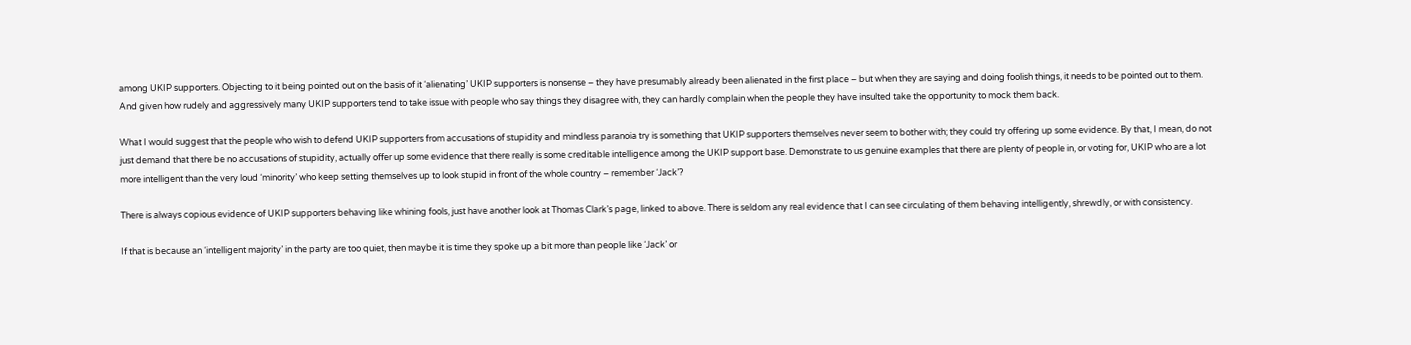among UKIP supporters. Objecting to it being pointed out on the basis of it ‘alienating’ UKIP supporters is nonsense – they have presumably already been alienated in the first place – but when they are saying and doing foolish things, it needs to be pointed out to them. And given how rudely and aggressively many UKIP supporters tend to take issue with people who say things they disagree with, they can hardly complain when the people they have insulted take the opportunity to mock them back.

What I would suggest that the people who wish to defend UKIP supporters from accusations of stupidity and mindless paranoia try is something that UKIP supporters themselves never seem to bother with; they could try offering up some evidence. By that, I mean, do not just demand that there be no accusations of stupidity, actually offer up some evidence that there really is some creditable intelligence among the UKIP support base. Demonstrate to us genuine examples that there are plenty of people in, or voting for, UKIP who are a lot more intelligent than the very loud ‘minority’ who keep setting themselves up to look stupid in front of the whole country – remember ‘Jack’?

There is always copious evidence of UKIP supporters behaving like whining fools, just have another look at Thomas Clark’s page, linked to above. There is seldom any real evidence that I can see circulating of them behaving intelligently, shrewdly, or with consistency.

If that is because an ‘intelligent majority’ in the party are too quiet, then maybe it is time they spoke up a bit more than people like ‘Jack’ or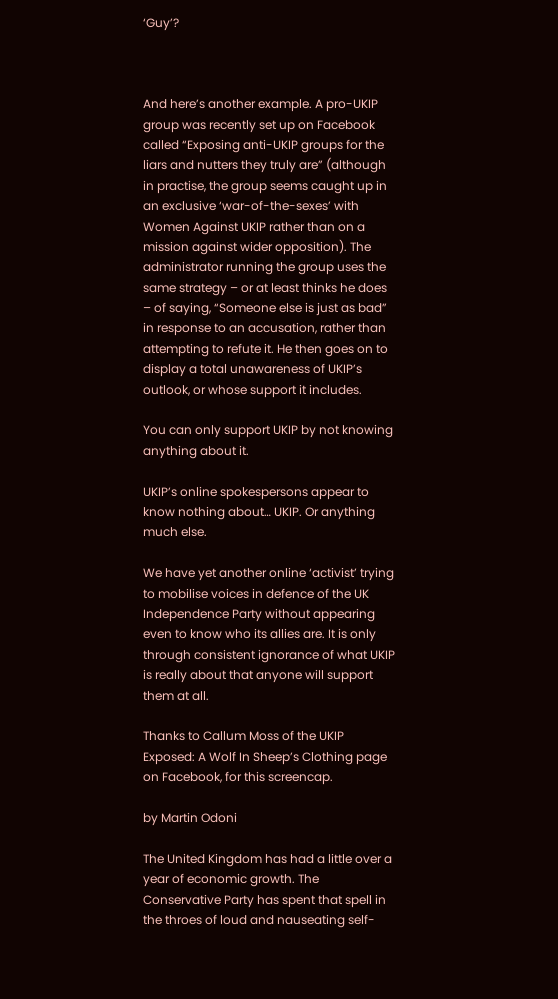‘Guy’?



And here’s another example. A pro-UKIP group was recently set up on Facebook called “Exposing anti-UKIP groups for the liars and nutters they truly are” (although in practise, the group seems caught up in an exclusive ‘war-of-the-sexes’ with Women Against UKIP rather than on a mission against wider opposition). The administrator running the group uses the same strategy – or at least thinks he does – of saying, “Someone else is just as bad” in response to an accusation, rather than attempting to refute it. He then goes on to display a total unawareness of UKIP’s outlook, or whose support it includes.

You can only support UKIP by not knowing anything about it.

UKIP’s online spokespersons appear to know nothing about… UKIP. Or anything much else.

We have yet another online ‘activist’ trying to mobilise voices in defence of the UK Independence Party without appearing even to know who its allies are. It is only through consistent ignorance of what UKIP is really about that anyone will support them at all.

Thanks to Callum Moss of the UKIP Exposed: A Wolf In Sheep’s Clothing page on Facebook, for this screencap.

by Martin Odoni

The United Kingdom has had a little over a year of economic growth. The Conservative Party has spent that spell in the throes of loud and nauseating self-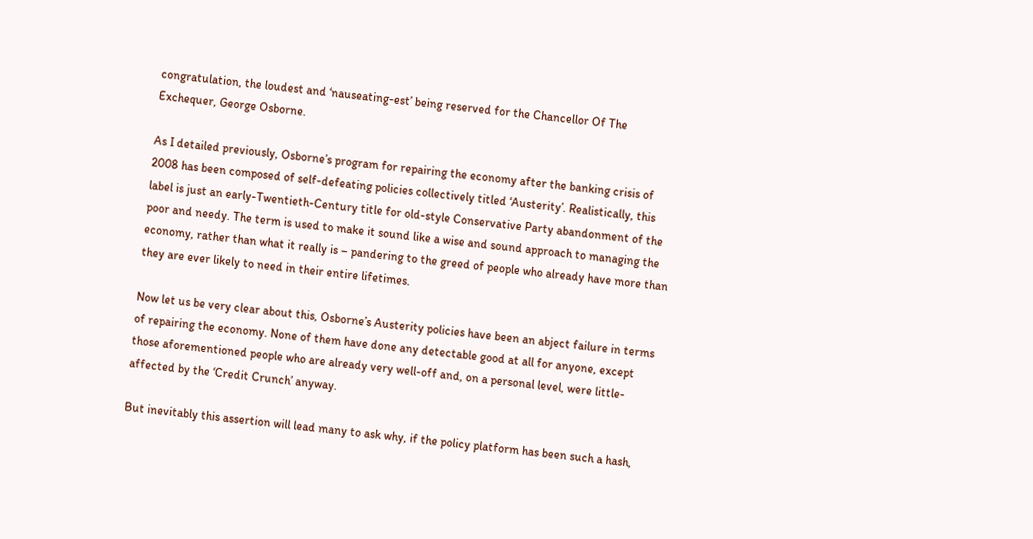congratulation, the loudest and ‘nauseating-est’ being reserved for the Chancellor Of The Exchequer, George Osborne.

As I detailed previously, Osborne’s program for repairing the economy after the banking crisis of 2008 has been composed of self-defeating policies collectively titled ‘Austerity’. Realistically, this label is just an early-Twentieth-Century title for old-style Conservative Party abandonment of the poor and needy. The term is used to make it sound like a wise and sound approach to managing the economy, rather than what it really is – pandering to the greed of people who already have more than they are ever likely to need in their entire lifetimes.

Now let us be very clear about this, Osborne’s Austerity policies have been an abject failure in terms of repairing the economy. None of them have done any detectable good at all for anyone, except those aforementioned people who are already very well-off and, on a personal level, were little-affected by the ‘Credit Crunch’ anyway.

But inevitably this assertion will lead many to ask why, if the policy platform has been such a hash,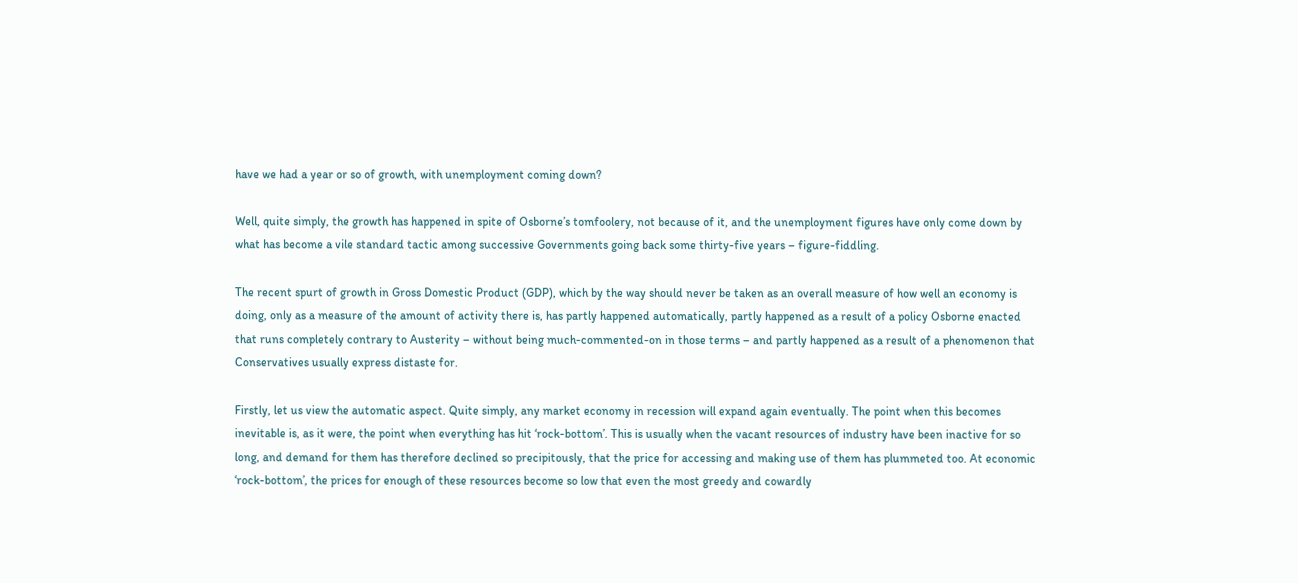have we had a year or so of growth, with unemployment coming down?

Well, quite simply, the growth has happened in spite of Osborne’s tomfoolery, not because of it, and the unemployment figures have only come down by what has become a vile standard tactic among successive Governments going back some thirty-five years – figure-fiddling.

The recent spurt of growth in Gross Domestic Product (GDP), which by the way should never be taken as an overall measure of how well an economy is doing, only as a measure of the amount of activity there is, has partly happened automatically, partly happened as a result of a policy Osborne enacted that runs completely contrary to Austerity – without being much-commented-on in those terms – and partly happened as a result of a phenomenon that Conservatives usually express distaste for.

Firstly, let us view the automatic aspect. Quite simply, any market economy in recession will expand again eventually. The point when this becomes inevitable is, as it were, the point when everything has hit ‘rock-bottom’. This is usually when the vacant resources of industry have been inactive for so long, and demand for them has therefore declined so precipitously, that the price for accessing and making use of them has plummeted too. At economic ‘rock-bottom’, the prices for enough of these resources become so low that even the most greedy and cowardly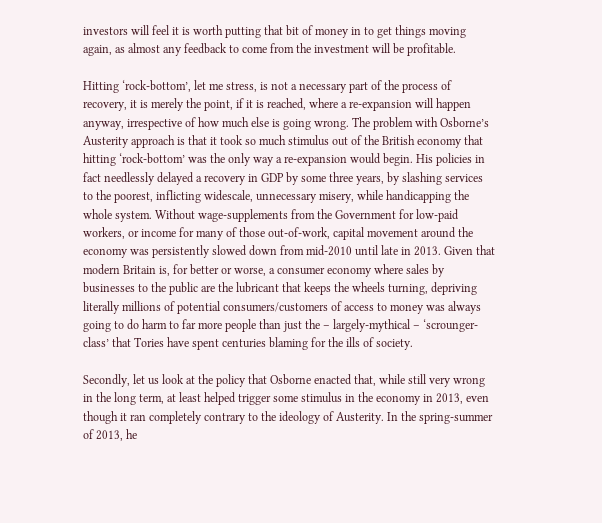investors will feel it is worth putting that bit of money in to get things moving again, as almost any feedback to come from the investment will be profitable.

Hitting ‘rock-bottom’, let me stress, is not a necessary part of the process of recovery, it is merely the point, if it is reached, where a re-expansion will happen anyway, irrespective of how much else is going wrong. The problem with Osborne’s Austerity approach is that it took so much stimulus out of the British economy that hitting ‘rock-bottom’ was the only way a re-expansion would begin. His policies in fact needlessly delayed a recovery in GDP by some three years, by slashing services to the poorest, inflicting widescale, unnecessary misery, while handicapping the whole system. Without wage-supplements from the Government for low-paid workers, or income for many of those out-of-work, capital movement around the economy was persistently slowed down from mid-2010 until late in 2013. Given that modern Britain is, for better or worse, a consumer economy where sales by businesses to the public are the lubricant that keeps the wheels turning, depriving literally millions of potential consumers/customers of access to money was always going to do harm to far more people than just the – largely-mythical – ‘scrounger-class’ that Tories have spent centuries blaming for the ills of society.

Secondly, let us look at the policy that Osborne enacted that, while still very wrong in the long term, at least helped trigger some stimulus in the economy in 2013, even though it ran completely contrary to the ideology of Austerity. In the spring-summer of 2013, he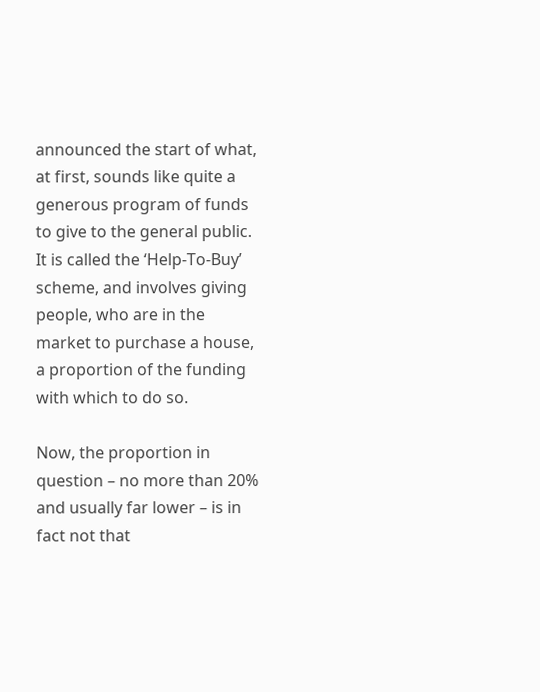announced the start of what, at first, sounds like quite a generous program of funds to give to the general public. It is called the ‘Help-To-Buy’ scheme, and involves giving people, who are in the market to purchase a house, a proportion of the funding with which to do so.

Now, the proportion in question – no more than 20% and usually far lower – is in fact not that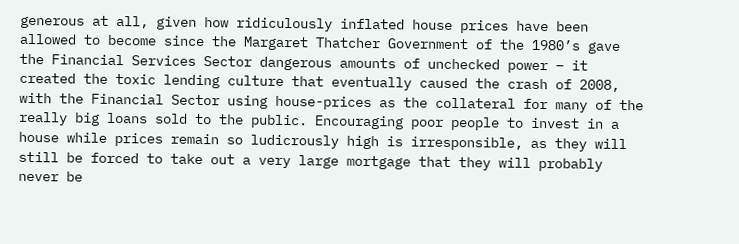generous at all, given how ridiculously inflated house prices have been allowed to become since the Margaret Thatcher Government of the 1980’s gave the Financial Services Sector dangerous amounts of unchecked power – it created the toxic lending culture that eventually caused the crash of 2008, with the Financial Sector using house-prices as the collateral for many of the really big loans sold to the public. Encouraging poor people to invest in a house while prices remain so ludicrously high is irresponsible, as they will still be forced to take out a very large mortgage that they will probably never be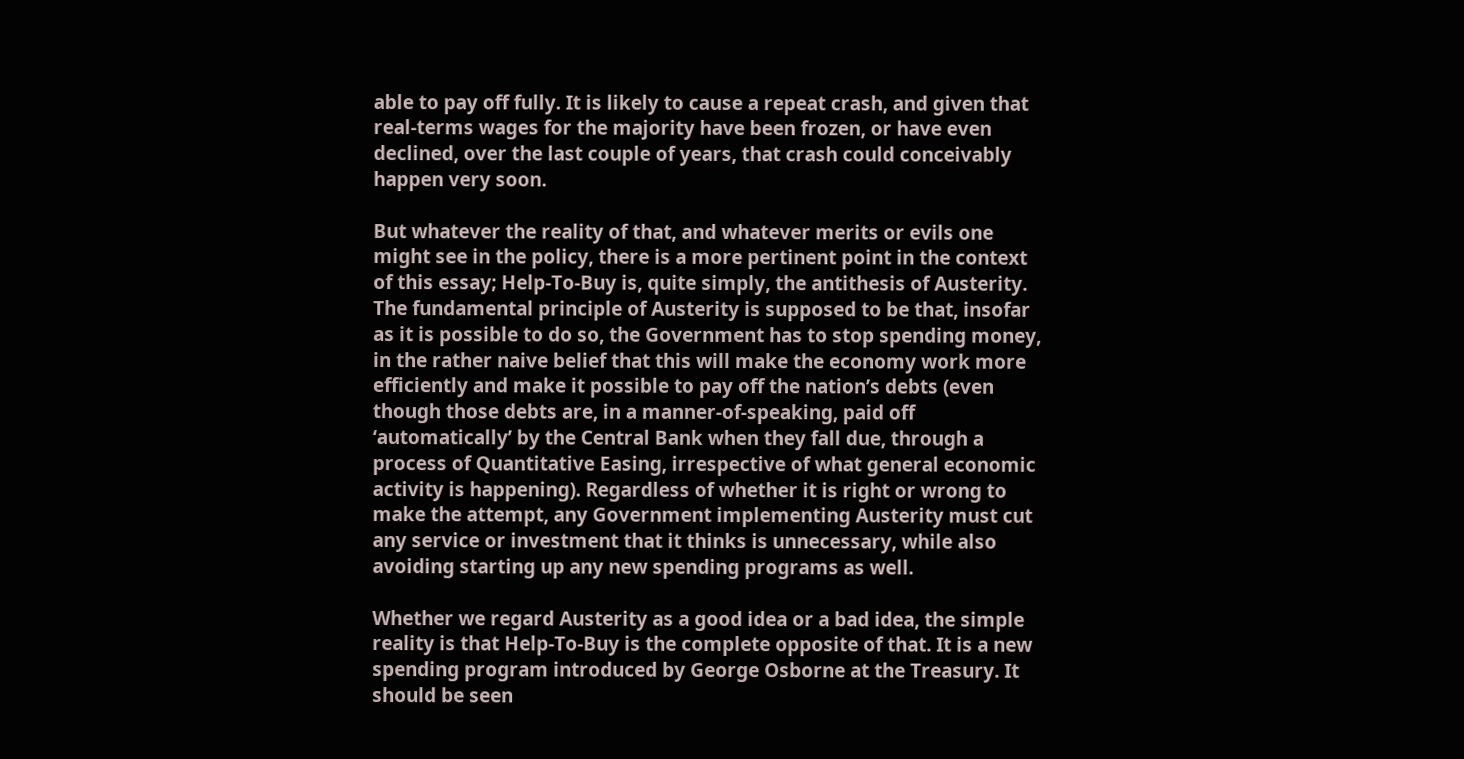able to pay off fully. It is likely to cause a repeat crash, and given that real-terms wages for the majority have been frozen, or have even declined, over the last couple of years, that crash could conceivably happen very soon.

But whatever the reality of that, and whatever merits or evils one might see in the policy, there is a more pertinent point in the context of this essay; Help-To-Buy is, quite simply, the antithesis of Austerity. The fundamental principle of Austerity is supposed to be that, insofar as it is possible to do so, the Government has to stop spending money, in the rather naive belief that this will make the economy work more efficiently and make it possible to pay off the nation’s debts (even though those debts are, in a manner-of-speaking, paid off ‘automatically’ by the Central Bank when they fall due, through a process of Quantitative Easing, irrespective of what general economic activity is happening). Regardless of whether it is right or wrong to make the attempt, any Government implementing Austerity must cut any service or investment that it thinks is unnecessary, while also avoiding starting up any new spending programs as well.

Whether we regard Austerity as a good idea or a bad idea, the simple reality is that Help-To-Buy is the complete opposite of that. It is a new spending program introduced by George Osborne at the Treasury. It should be seen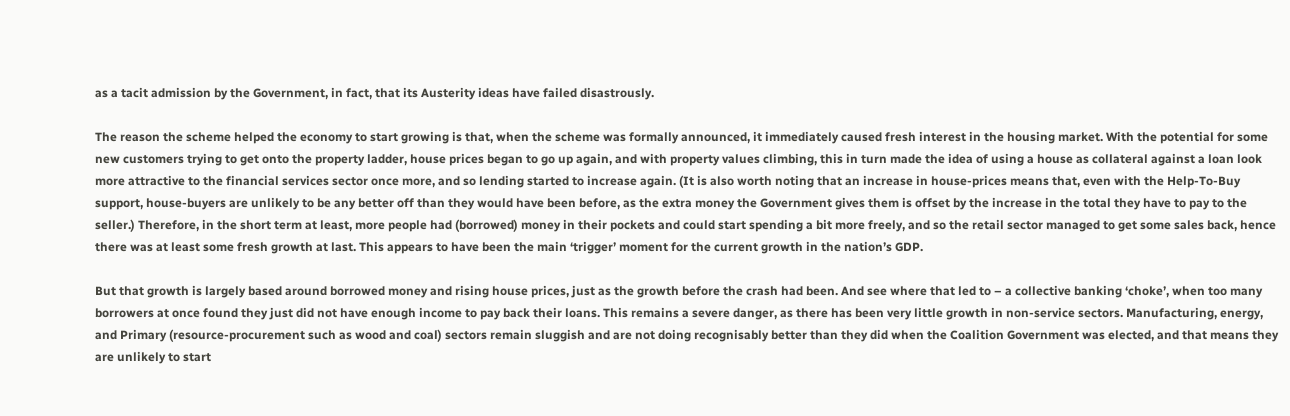as a tacit admission by the Government, in fact, that its Austerity ideas have failed disastrously.

The reason the scheme helped the economy to start growing is that, when the scheme was formally announced, it immediately caused fresh interest in the housing market. With the potential for some new customers trying to get onto the property ladder, house prices began to go up again, and with property values climbing, this in turn made the idea of using a house as collateral against a loan look more attractive to the financial services sector once more, and so lending started to increase again. (It is also worth noting that an increase in house-prices means that, even with the Help-To-Buy support, house-buyers are unlikely to be any better off than they would have been before, as the extra money the Government gives them is offset by the increase in the total they have to pay to the seller.) Therefore, in the short term at least, more people had (borrowed) money in their pockets and could start spending a bit more freely, and so the retail sector managed to get some sales back, hence there was at least some fresh growth at last. This appears to have been the main ‘trigger’ moment for the current growth in the nation’s GDP.

But that growth is largely based around borrowed money and rising house prices, just as the growth before the crash had been. And see where that led to – a collective banking ‘choke’, when too many borrowers at once found they just did not have enough income to pay back their loans. This remains a severe danger, as there has been very little growth in non-service sectors. Manufacturing, energy, and Primary (resource-procurement such as wood and coal) sectors remain sluggish and are not doing recognisably better than they did when the Coalition Government was elected, and that means they are unlikely to start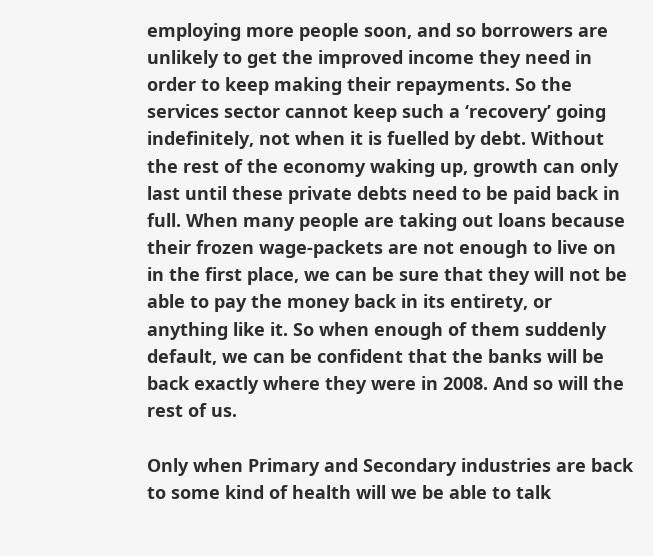employing more people soon, and so borrowers are unlikely to get the improved income they need in order to keep making their repayments. So the services sector cannot keep such a ‘recovery’ going indefinitely, not when it is fuelled by debt. Without the rest of the economy waking up, growth can only last until these private debts need to be paid back in full. When many people are taking out loans because their frozen wage-packets are not enough to live on in the first place, we can be sure that they will not be able to pay the money back in its entirety, or anything like it. So when enough of them suddenly default, we can be confident that the banks will be back exactly where they were in 2008. And so will the rest of us.

Only when Primary and Secondary industries are back to some kind of health will we be able to talk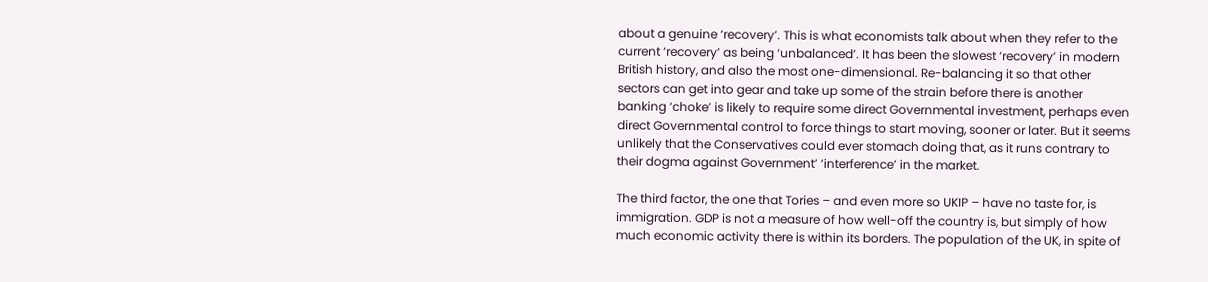about a genuine ‘recovery’. This is what economists talk about when they refer to the current ‘recovery’ as being ‘unbalanced’. It has been the slowest ‘recovery’ in modern British history, and also the most one-dimensional. Re-balancing it so that other sectors can get into gear and take up some of the strain before there is another banking ‘choke’ is likely to require some direct Governmental investment, perhaps even direct Governmental control to force things to start moving, sooner or later. But it seems unlikely that the Conservatives could ever stomach doing that, as it runs contrary to their dogma against Government’ ‘interference’ in the market.

The third factor, the one that Tories – and even more so UKIP – have no taste for, is immigration. GDP is not a measure of how well-off the country is, but simply of how much economic activity there is within its borders. The population of the UK, in spite of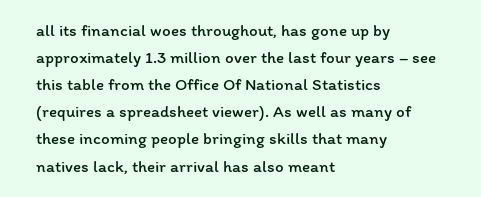all its financial woes throughout, has gone up by approximately 1.3 million over the last four years – see this table from the Office Of National Statistics (requires a spreadsheet viewer). As well as many of these incoming people bringing skills that many natives lack, their arrival has also meant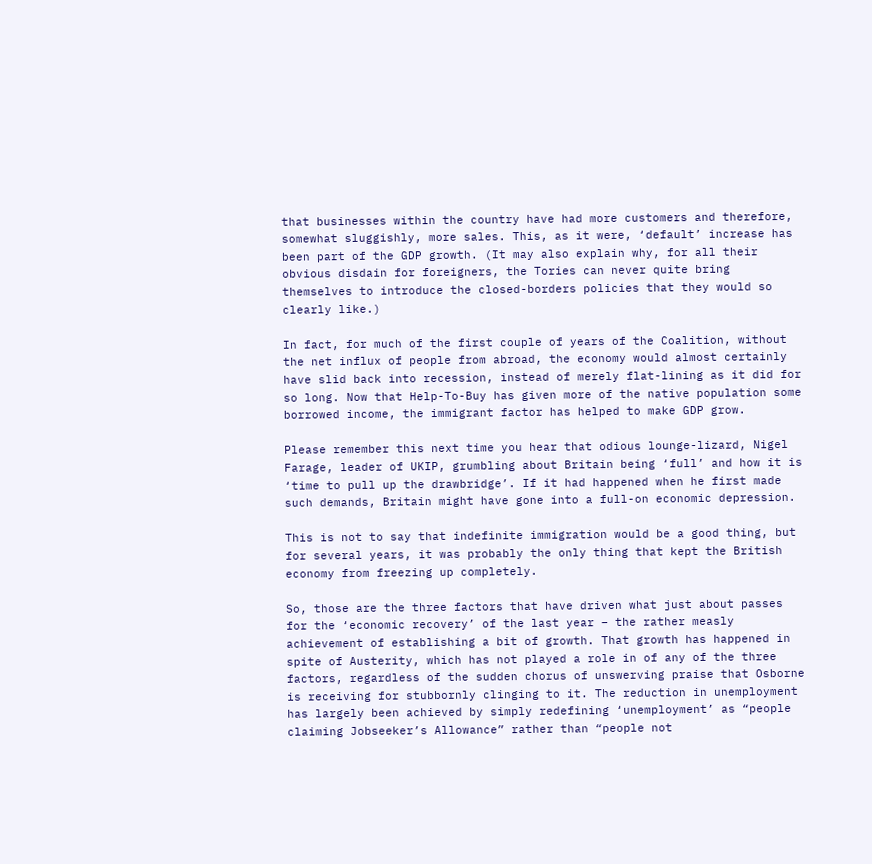that businesses within the country have had more customers and therefore, somewhat sluggishly, more sales. This, as it were, ‘default’ increase has been part of the GDP growth. (It may also explain why, for all their obvious disdain for foreigners, the Tories can never quite bring themselves to introduce the closed-borders policies that they would so clearly like.)

In fact, for much of the first couple of years of the Coalition, without the net influx of people from abroad, the economy would almost certainly have slid back into recession, instead of merely flat-lining as it did for so long. Now that Help-To-Buy has given more of the native population some borrowed income, the immigrant factor has helped to make GDP grow.

Please remember this next time you hear that odious lounge-lizard, Nigel Farage, leader of UKIP, grumbling about Britain being ‘full’ and how it is ‘time to pull up the drawbridge’. If it had happened when he first made such demands, Britain might have gone into a full-on economic depression.

This is not to say that indefinite immigration would be a good thing, but for several years, it was probably the only thing that kept the British economy from freezing up completely.

So, those are the three factors that have driven what just about passes for the ‘economic recovery’ of the last year – the rather measly achievement of establishing a bit of growth. That growth has happened in spite of Austerity, which has not played a role in of any of the three factors, regardless of the sudden chorus of unswerving praise that Osborne is receiving for stubbornly clinging to it. The reduction in unemployment has largely been achieved by simply redefining ‘unemployment’ as “people claiming Jobseeker’s Allowance” rather than “people not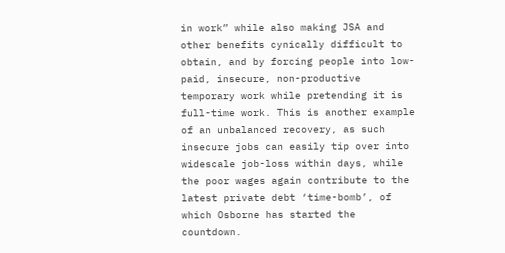in work” while also making JSA and other benefits cynically difficult to obtain, and by forcing people into low-paid, insecure, non-productive temporary work while pretending it is full-time work. This is another example of an unbalanced recovery, as such insecure jobs can easily tip over into widescale job-loss within days, while the poor wages again contribute to the latest private debt ‘time-bomb’, of which Osborne has started the countdown.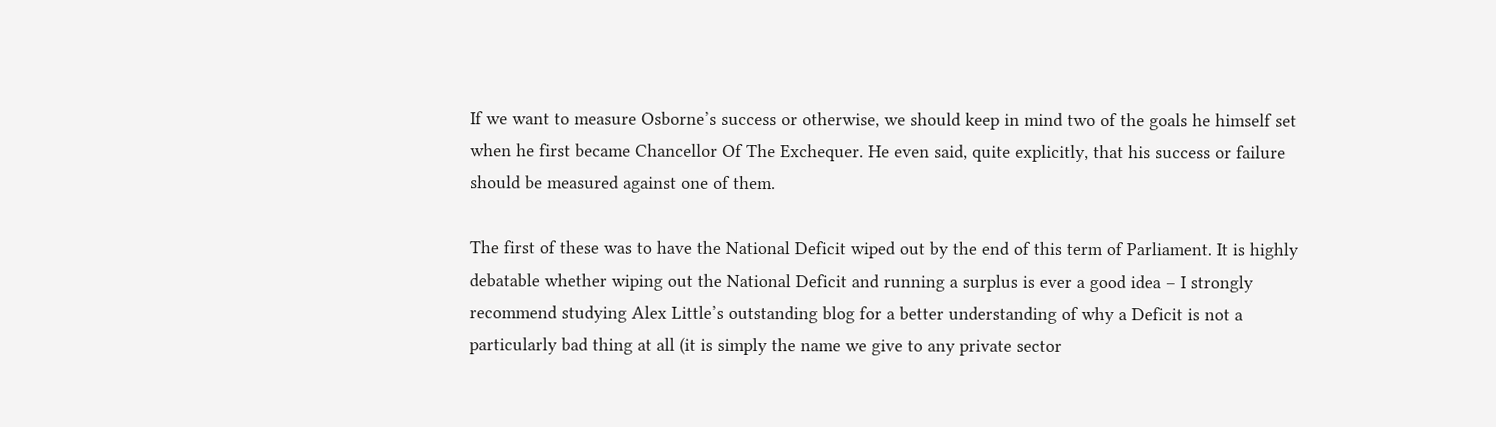If we want to measure Osborne’s success or otherwise, we should keep in mind two of the goals he himself set when he first became Chancellor Of The Exchequer. He even said, quite explicitly, that his success or failure should be measured against one of them.

The first of these was to have the National Deficit wiped out by the end of this term of Parliament. It is highly debatable whether wiping out the National Deficit and running a surplus is ever a good idea – I strongly recommend studying Alex Little’s outstanding blog for a better understanding of why a Deficit is not a particularly bad thing at all (it is simply the name we give to any private sector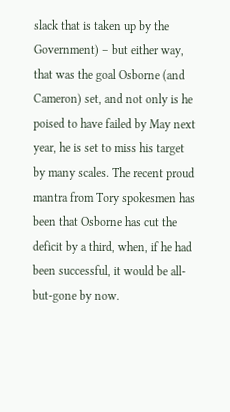slack that is taken up by the Government) – but either way, that was the goal Osborne (and Cameron) set, and not only is he poised to have failed by May next year, he is set to miss his target by many scales. The recent proud mantra from Tory spokesmen has been that Osborne has cut the deficit by a third, when, if he had been successful, it would be all-but-gone by now.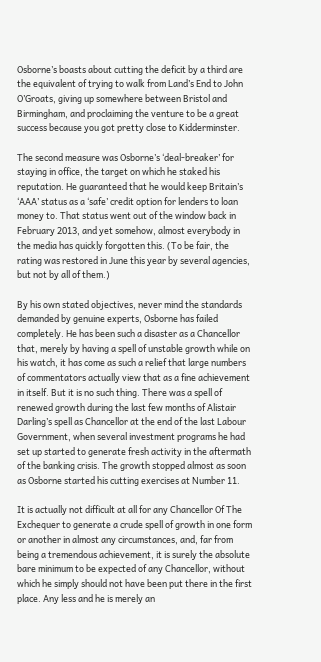Osborne’s boasts about cutting the deficit by a third are the equivalent of trying to walk from Land’s End to John O’Groats, giving up somewhere between Bristol and Birmingham, and proclaiming the venture to be a great success because you got pretty close to Kidderminster.

The second measure was Osborne’s ‘deal-breaker’ for staying in office, the target on which he staked his reputation. He guaranteed that he would keep Britain’s ‘AAA’ status as a ‘safe’ credit option for lenders to loan money to. That status went out of the window back in February 2013, and yet somehow, almost everybody in the media has quickly forgotten this. (To be fair, the rating was restored in June this year by several agencies, but not by all of them.)

By his own stated objectives, never mind the standards demanded by genuine experts, Osborne has failed completely. He has been such a disaster as a Chancellor that, merely by having a spell of unstable growth while on his watch, it has come as such a relief that large numbers of commentators actually view that as a fine achievement in itself. But it is no such thing. There was a spell of renewed growth during the last few months of Alistair Darling’s spell as Chancellor at the end of the last Labour Government, when several investment programs he had set up started to generate fresh activity in the aftermath of the banking crisis. The growth stopped almost as soon as Osborne started his cutting exercises at Number 11.

It is actually not difficult at all for any Chancellor Of The Exchequer to generate a crude spell of growth in one form or another in almost any circumstances, and, far from being a tremendous achievement, it is surely the absolute bare minimum to be expected of any Chancellor, without which he simply should not have been put there in the first place. Any less and he is merely an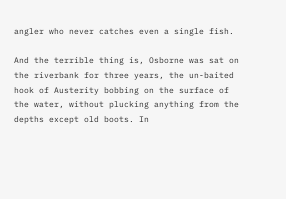angler who never catches even a single fish.

And the terrible thing is, Osborne was sat on the riverbank for three years, the un-baited hook of Austerity bobbing on the surface of the water, without plucking anything from the depths except old boots. In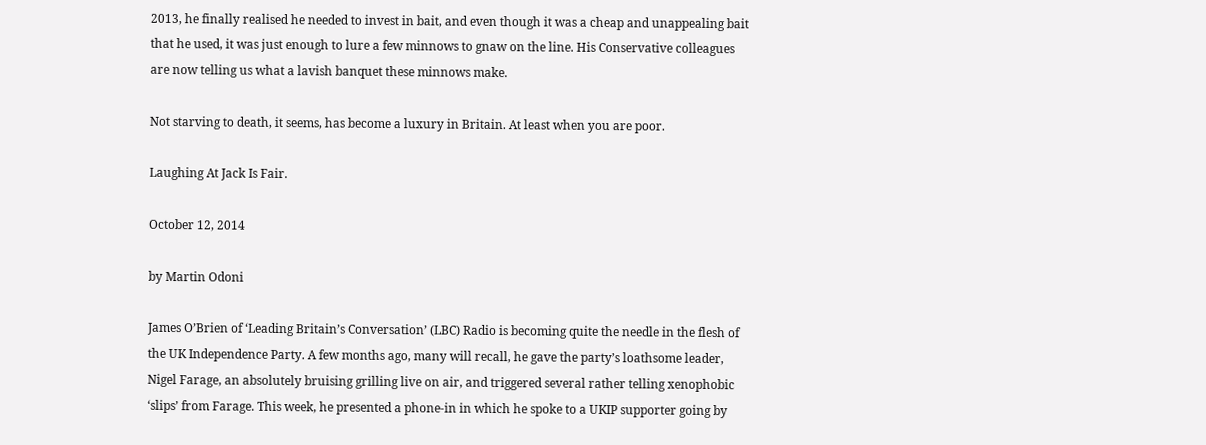2013, he finally realised he needed to invest in bait, and even though it was a cheap and unappealing bait that he used, it was just enough to lure a few minnows to gnaw on the line. His Conservative colleagues are now telling us what a lavish banquet these minnows make.

Not starving to death, it seems, has become a luxury in Britain. At least when you are poor.

Laughing At Jack Is Fair.

October 12, 2014

by Martin Odoni

James O’Brien of ‘Leading Britain’s Conversation’ (LBC) Radio is becoming quite the needle in the flesh of the UK Independence Party. A few months ago, many will recall, he gave the party’s loathsome leader, Nigel Farage, an absolutely bruising grilling live on air, and triggered several rather telling xenophobic ‘slips’ from Farage. This week, he presented a phone-in in which he spoke to a UKIP supporter going by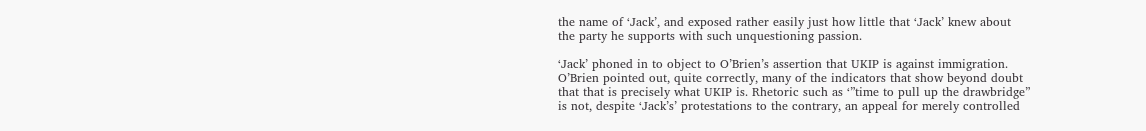the name of ‘Jack’, and exposed rather easily just how little that ‘Jack’ knew about the party he supports with such unquestioning passion.

‘Jack’ phoned in to object to O’Brien’s assertion that UKIP is against immigration. O’Brien pointed out, quite correctly, many of the indicators that show beyond doubt that that is precisely what UKIP is. Rhetoric such as ‘”time to pull up the drawbridge” is not, despite ‘Jack’s’ protestations to the contrary, an appeal for merely controlled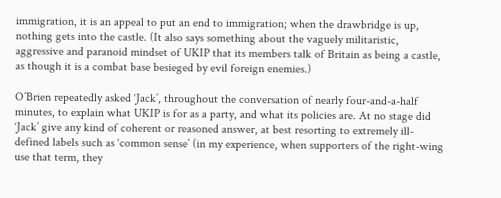immigration, it is an appeal to put an end to immigration; when the drawbridge is up, nothing gets into the castle. (It also says something about the vaguely militaristic, aggressive and paranoid mindset of UKIP that its members talk of Britain as being a castle, as though it is a combat base besieged by evil foreign enemies.)

O’Brien repeatedly asked ‘Jack’, throughout the conversation of nearly four-and-a-half minutes, to explain what UKIP is for as a party, and what its policies are. At no stage did ‘Jack’ give any kind of coherent or reasoned answer, at best resorting to extremely ill-defined labels such as ‘common sense’ (in my experience, when supporters of the right-wing use that term, they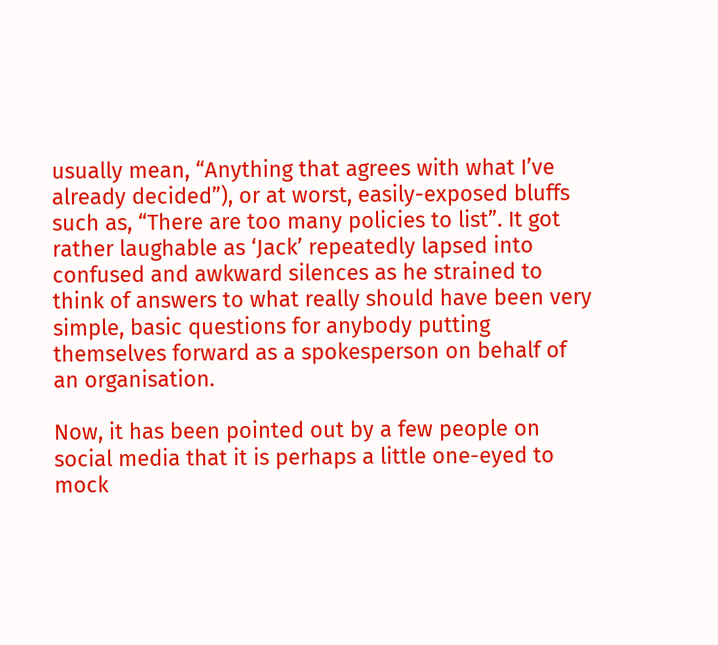usually mean, “Anything that agrees with what I’ve already decided”), or at worst, easily-exposed bluffs such as, “There are too many policies to list”. It got rather laughable as ‘Jack’ repeatedly lapsed into confused and awkward silences as he strained to think of answers to what really should have been very simple, basic questions for anybody putting themselves forward as a spokesperson on behalf of an organisation.

Now, it has been pointed out by a few people on social media that it is perhaps a little one-eyed to mock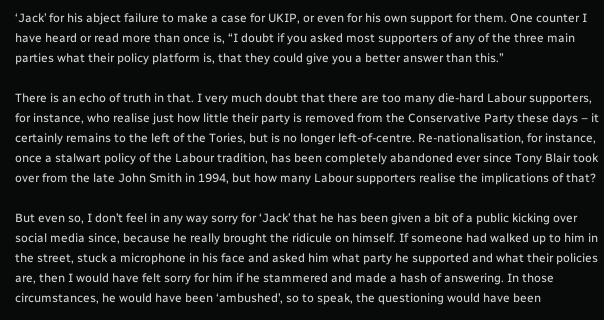‘Jack’ for his abject failure to make a case for UKIP, or even for his own support for them. One counter I have heard or read more than once is, “I doubt if you asked most supporters of any of the three main parties what their policy platform is, that they could give you a better answer than this.”

There is an echo of truth in that. I very much doubt that there are too many die-hard Labour supporters, for instance, who realise just how little their party is removed from the Conservative Party these days – it certainly remains to the left of the Tories, but is no longer left-of-centre. Re-nationalisation, for instance, once a stalwart policy of the Labour tradition, has been completely abandoned ever since Tony Blair took over from the late John Smith in 1994, but how many Labour supporters realise the implications of that?

But even so, I don’t feel in any way sorry for ‘Jack’ that he has been given a bit of a public kicking over social media since, because he really brought the ridicule on himself. If someone had walked up to him in the street, stuck a microphone in his face and asked him what party he supported and what their policies are, then I would have felt sorry for him if he stammered and made a hash of answering. In those circumstances, he would have been ‘ambushed’, so to speak, the questioning would have been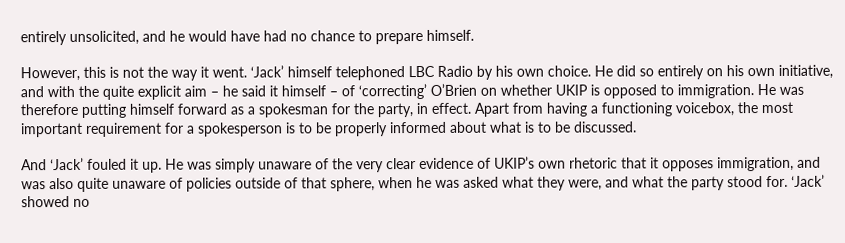entirely unsolicited, and he would have had no chance to prepare himself.

However, this is not the way it went. ‘Jack’ himself telephoned LBC Radio by his own choice. He did so entirely on his own initiative, and with the quite explicit aim – he said it himself – of ‘correcting’ O’Brien on whether UKIP is opposed to immigration. He was therefore putting himself forward as a spokesman for the party, in effect. Apart from having a functioning voicebox, the most important requirement for a spokesperson is to be properly informed about what is to be discussed.

And ‘Jack’ fouled it up. He was simply unaware of the very clear evidence of UKIP’s own rhetoric that it opposes immigration, and was also quite unaware of policies outside of that sphere, when he was asked what they were, and what the party stood for. ‘Jack’ showed no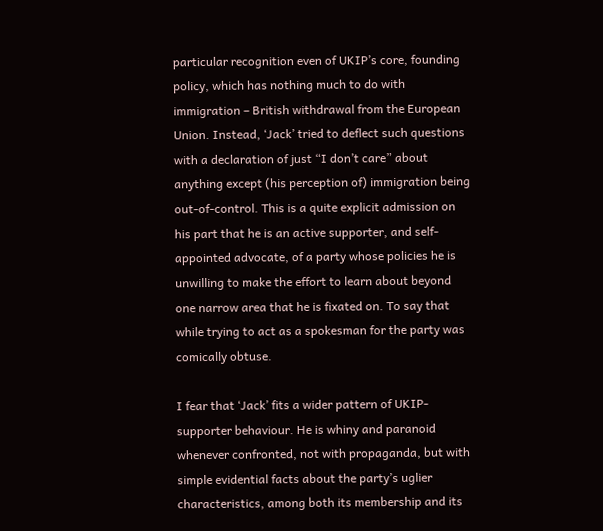particular recognition even of UKIP’s core, founding policy, which has nothing much to do with immigration – British withdrawal from the European Union. Instead, ‘Jack’ tried to deflect such questions with a declaration of just “I don’t care” about anything except (his perception of) immigration being out-of-control. This is a quite explicit admission on his part that he is an active supporter, and self-appointed advocate, of a party whose policies he is unwilling to make the effort to learn about beyond one narrow area that he is fixated on. To say that while trying to act as a spokesman for the party was comically obtuse.

I fear that ‘Jack’ fits a wider pattern of UKIP-supporter behaviour. He is whiny and paranoid whenever confronted, not with propaganda, but with simple evidential facts about the party’s uglier characteristics, among both its membership and its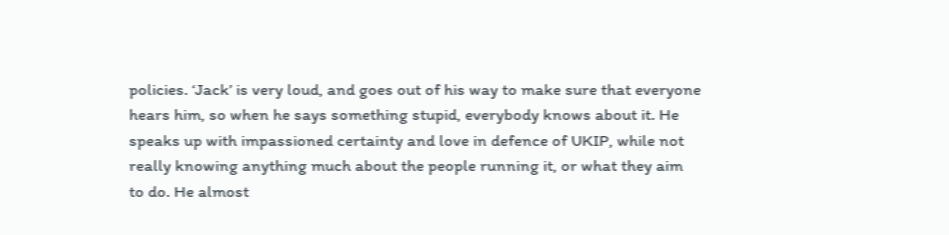policies. ‘Jack’ is very loud, and goes out of his way to make sure that everyone hears him, so when he says something stupid, everybody knows about it. He speaks up with impassioned certainty and love in defence of UKIP, while not really knowing anything much about the people running it, or what they aim to do. He almost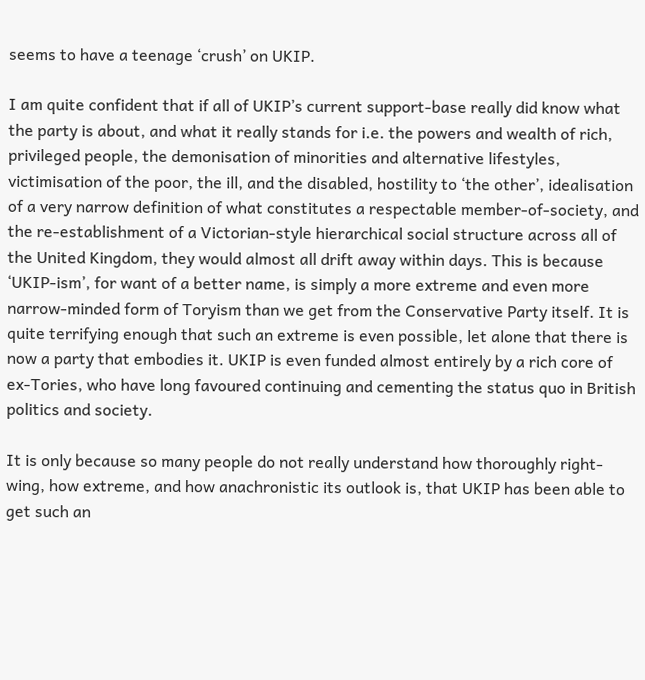seems to have a teenage ‘crush’ on UKIP.

I am quite confident that if all of UKIP’s current support-base really did know what the party is about, and what it really stands for i.e. the powers and wealth of rich, privileged people, the demonisation of minorities and alternative lifestyles, victimisation of the poor, the ill, and the disabled, hostility to ‘the other’, idealisation of a very narrow definition of what constitutes a respectable member-of-society, and the re-establishment of a Victorian-style hierarchical social structure across all of the United Kingdom, they would almost all drift away within days. This is because ‘UKIP-ism’, for want of a better name, is simply a more extreme and even more narrow-minded form of Toryism than we get from the Conservative Party itself. It is quite terrifying enough that such an extreme is even possible, let alone that there is now a party that embodies it. UKIP is even funded almost entirely by a rich core of ex-Tories, who have long favoured continuing and cementing the status quo in British politics and society.

It is only because so many people do not really understand how thoroughly right-wing, how extreme, and how anachronistic its outlook is, that UKIP has been able to get such an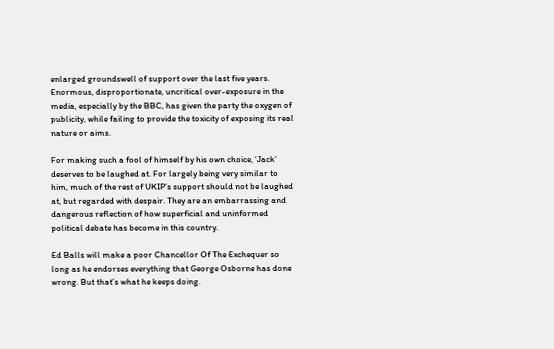enlarged groundswell of support over the last five years. Enormous, disproportionate, uncritical over-exposure in the media, especially by the BBC, has given the party the oxygen of publicity, while failing to provide the toxicity of exposing its real nature or aims.

For making such a fool of himself by his own choice, ‘Jack’ deserves to be laughed at. For largely being very similar to him, much of the rest of UKIP’s support should not be laughed at, but regarded with despair. They are an embarrassing and dangerous reflection of how superficial and uninformed political debate has become in this country.

Ed Balls will make a poor Chancellor Of The Exchequer so long as he endorses everything that George Osborne has done wrong. But that’s what he keeps doing.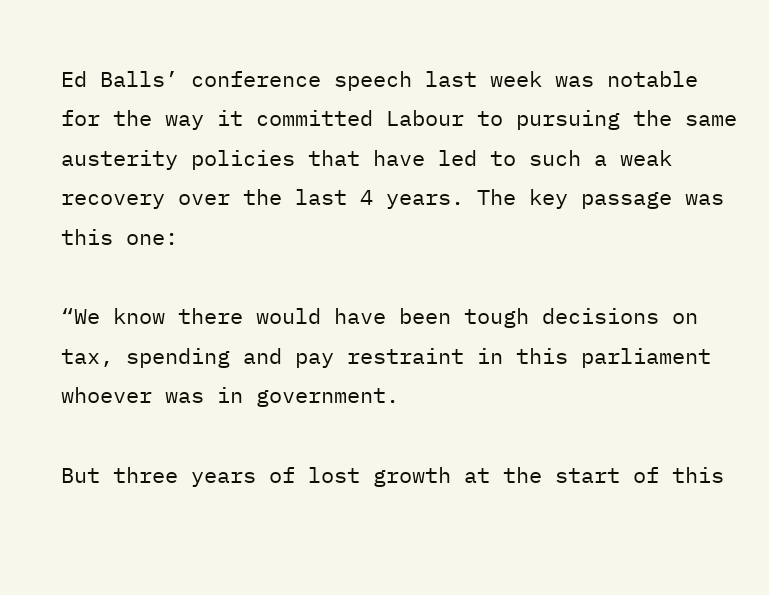Ed Balls’ conference speech last week was notable for the way it committed Labour to pursuing the same austerity policies that have led to such a weak recovery over the last 4 years. The key passage was this one:

“We know there would have been tough decisions on tax, spending and pay restraint in this parliament whoever was in government.

But three years of lost growth at the start of this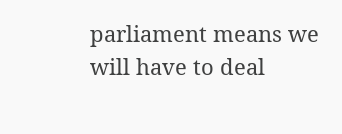parliament means we will have to deal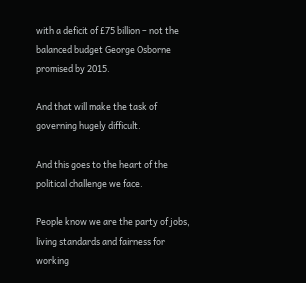with a deficit of £75 billion – not the balanced budget George Osborne promised by 2015.

And that will make the task of governing hugely difficult.

And this goes to the heart of the political challenge we face.

People know we are the party of jobs, living standards and fairness for working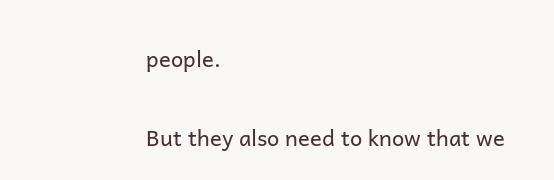people.

But they also need to know that we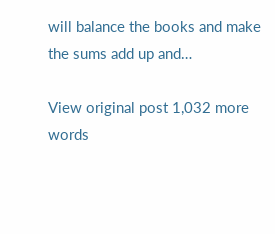will balance the books and make the sums add up and…

View original post 1,032 more words